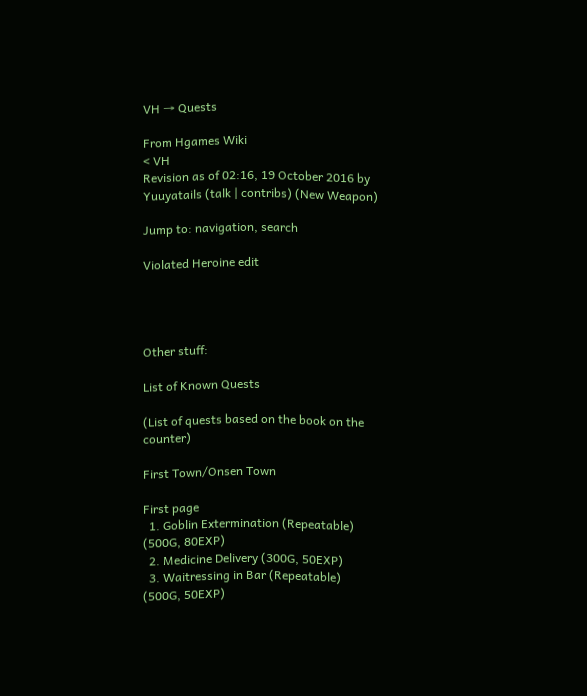VH → Quests

From Hgames Wiki
< VH
Revision as of 02:16, 19 October 2016 by Yuuyatails (talk | contribs) (New Weapon)

Jump to: navigation, search

Violated Heroine edit




Other stuff:

List of Known Quests

(List of quests based on the book on the counter)

First Town/Onsen Town

First page
  1. Goblin Extermination (Repeatable) (500G, 80EXP)
  2. Medicine Delivery (300G, 50EXP)
  3. Waitressing in Bar (Repeatable) (500G, 50EXP)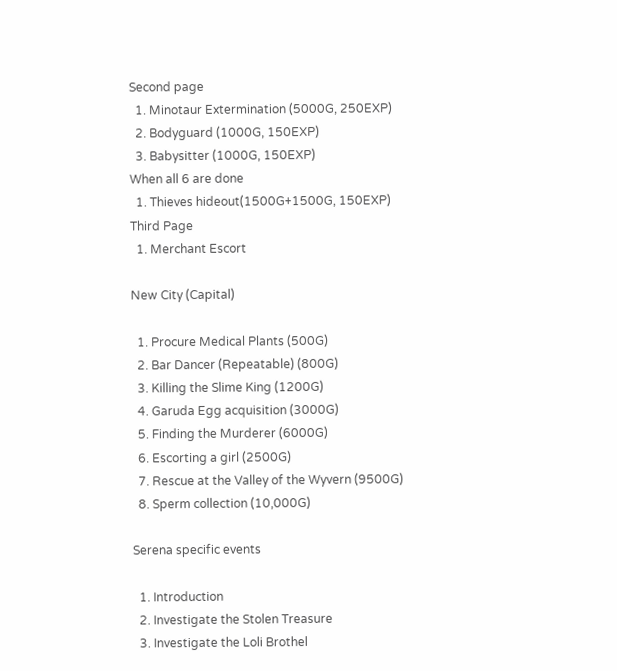Second page
  1. Minotaur Extermination (5000G, 250EXP)
  2. Bodyguard (1000G, 150EXP)
  3. Babysitter (1000G, 150EXP)
When all 6 are done
  1. Thieves hideout(1500G+1500G, 150EXP)
Third Page
  1. Merchant Escort

New City (Capital)

  1. Procure Medical Plants (500G)
  2. Bar Dancer (Repeatable) (800G)
  3. Killing the Slime King (1200G)
  4. Garuda Egg acquisition (3000G)
  5. Finding the Murderer (6000G)
  6. Escorting a girl (2500G)
  7. Rescue at the Valley of the Wyvern (9500G)
  8. Sperm collection (10,000G)

Serena specific events

  1. Introduction
  2. Investigate the Stolen Treasure
  3. Investigate the Loli Brothel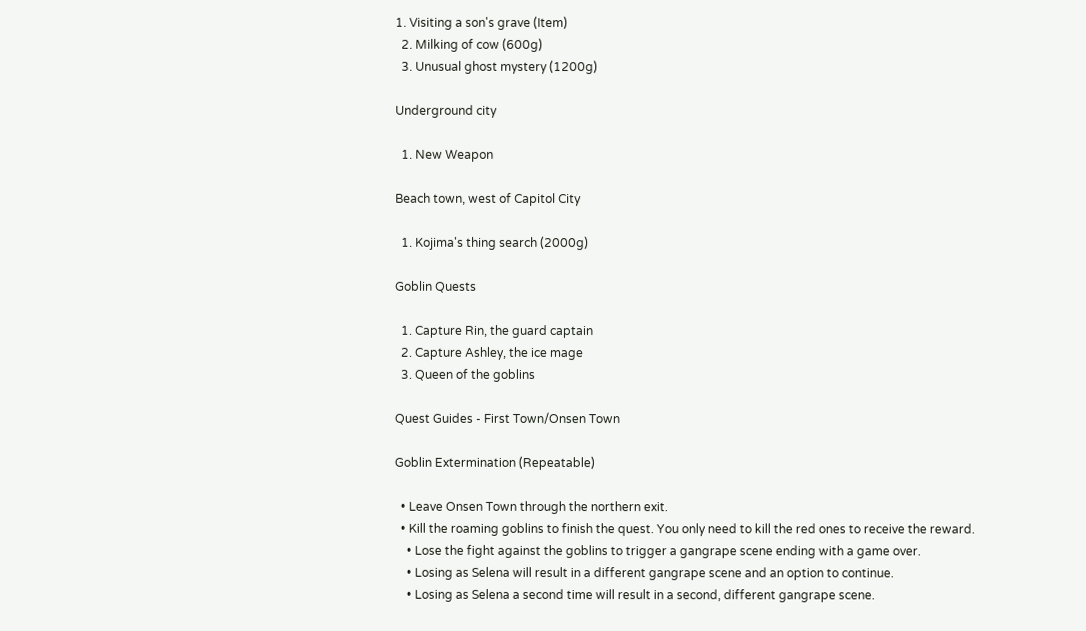1. Visiting a son's grave (Item)
  2. Milking of cow (600g)
  3. Unusual ghost mystery (1200g)

Underground city

  1. New Weapon

Beach town, west of Capitol City

  1. Kojima's thing search (2000g)

Goblin Quests

  1. Capture Rin, the guard captain
  2. Capture Ashley, the ice mage
  3. Queen of the goblins

Quest Guides - First Town/Onsen Town

Goblin Extermination (Repeatable)

  • Leave Onsen Town through the northern exit.
  • Kill the roaming goblins to finish the quest. You only need to kill the red ones to receive the reward.
    • Lose the fight against the goblins to trigger a gangrape scene ending with a game over.
    • Losing as Selena will result in a different gangrape scene and an option to continue.
    • Losing as Selena a second time will result in a second, different gangrape scene.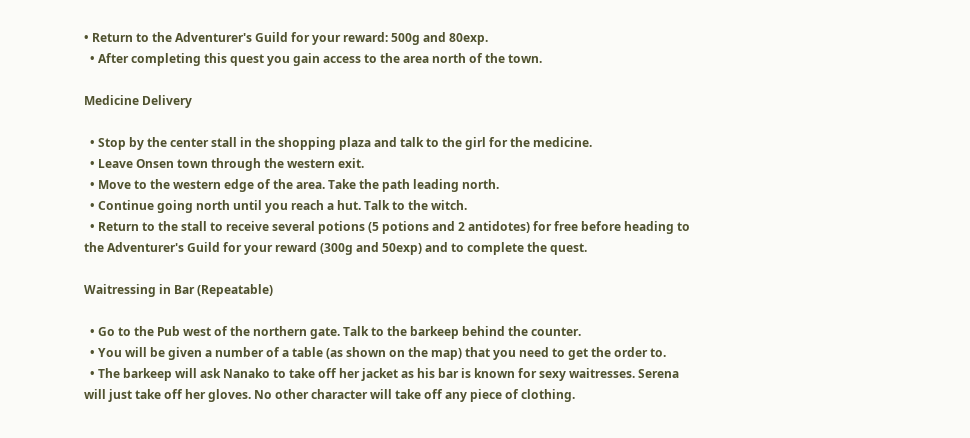• Return to the Adventurer's Guild for your reward: 500g and 80exp.
  • After completing this quest you gain access to the area north of the town.

Medicine Delivery

  • Stop by the center stall in the shopping plaza and talk to the girl for the medicine.
  • Leave Onsen town through the western exit.
  • Move to the western edge of the area. Take the path leading north.
  • Continue going north until you reach a hut. Talk to the witch.
  • Return to the stall to receive several potions (5 potions and 2 antidotes) for free before heading to the Adventurer's Guild for your reward (300g and 50exp) and to complete the quest.

Waitressing in Bar (Repeatable)

  • Go to the Pub west of the northern gate. Talk to the barkeep behind the counter.
  • You will be given a number of a table (as shown on the map) that you need to get the order to.
  • The barkeep will ask Nanako to take off her jacket as his bar is known for sexy waitresses. Serena will just take off her gloves. No other character will take off any piece of clothing.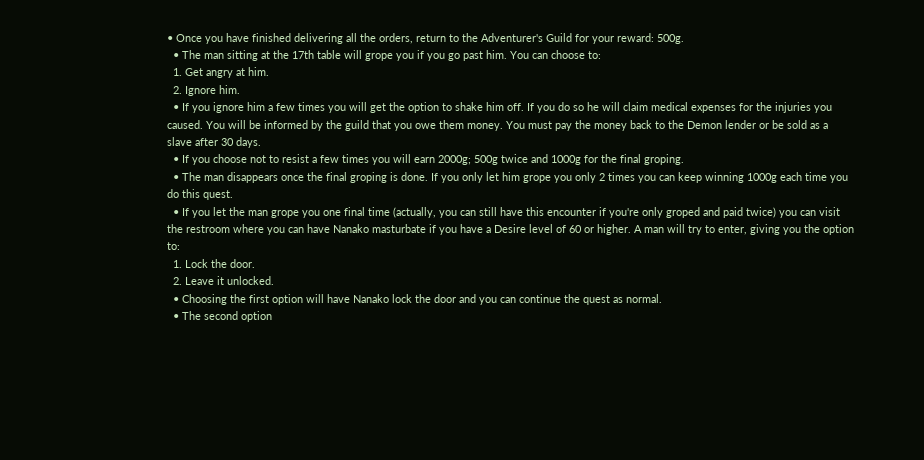• Once you have finished delivering all the orders, return to the Adventurer's Guild for your reward: 500g.
  • The man sitting at the 17th table will grope you if you go past him. You can choose to:
  1. Get angry at him.
  2. Ignore him.
  • If you ignore him a few times you will get the option to shake him off. If you do so he will claim medical expenses for the injuries you caused. You will be informed by the guild that you owe them money. You must pay the money back to the Demon lender or be sold as a slave after 30 days.
  • If you choose not to resist a few times you will earn 2000g; 500g twice and 1000g for the final groping.
  • The man disappears once the final groping is done. If you only let him grope you only 2 times you can keep winning 1000g each time you do this quest.
  • If you let the man grope you one final time (actually, you can still have this encounter if you're only groped and paid twice) you can visit the restroom where you can have Nanako masturbate if you have a Desire level of 60 or higher. A man will try to enter, giving you the option to:
  1. Lock the door.
  2. Leave it unlocked.
  • Choosing the first option will have Nanako lock the door and you can continue the quest as normal.
  • The second option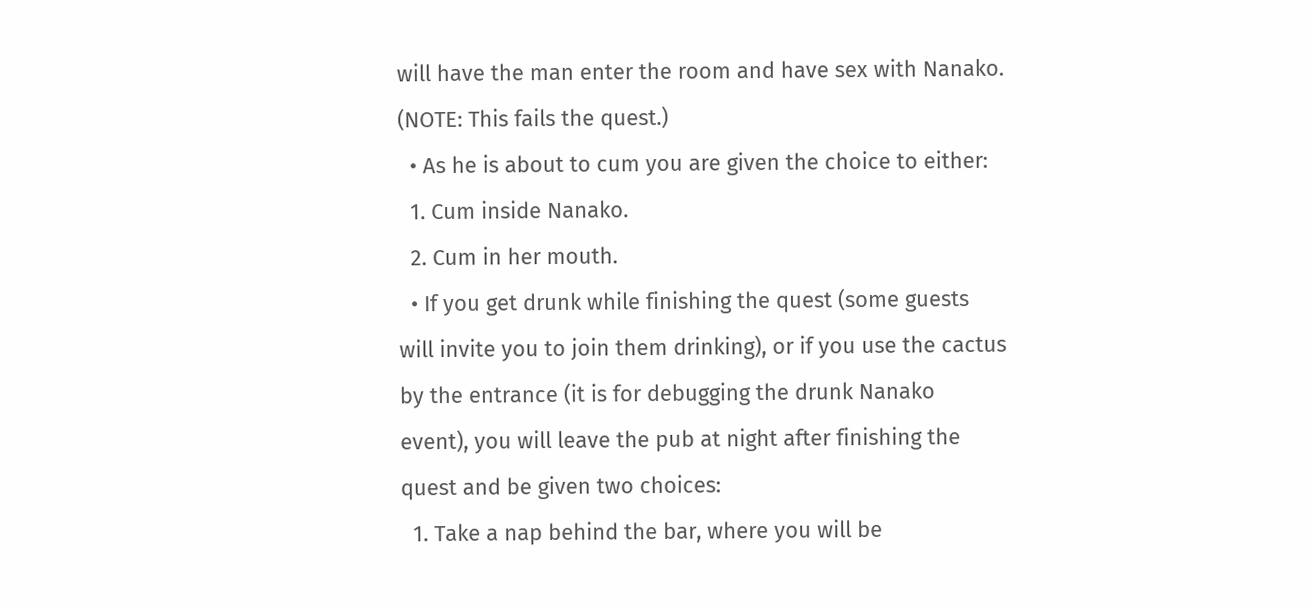will have the man enter the room and have sex with Nanako. (NOTE: This fails the quest.)
  • As he is about to cum you are given the choice to either:
  1. Cum inside Nanako.
  2. Cum in her mouth.
  • If you get drunk while finishing the quest (some guests will invite you to join them drinking), or if you use the cactus by the entrance (it is for debugging the drunk Nanako event), you will leave the pub at night after finishing the quest and be given two choices:
  1. Take a nap behind the bar, where you will be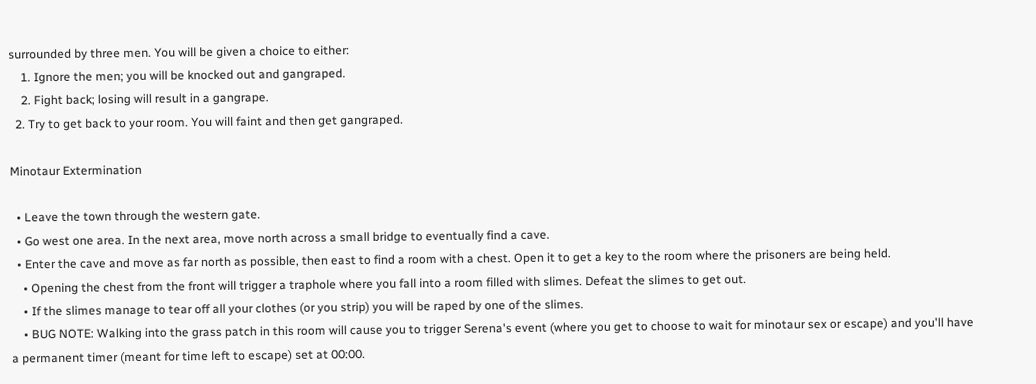surrounded by three men. You will be given a choice to either:
    1. Ignore the men; you will be knocked out and gangraped.
    2. Fight back; losing will result in a gangrape.
  2. Try to get back to your room. You will faint and then get gangraped.

Minotaur Extermination

  • Leave the town through the western gate.
  • Go west one area. In the next area, move north across a small bridge to eventually find a cave.
  • Enter the cave and move as far north as possible, then east to find a room with a chest. Open it to get a key to the room where the prisoners are being held.
    • Opening the chest from the front will trigger a traphole where you fall into a room filled with slimes. Defeat the slimes to get out.
    • If the slimes manage to tear off all your clothes (or you strip) you will be raped by one of the slimes.
    • BUG NOTE: Walking into the grass patch in this room will cause you to trigger Serena's event (where you get to choose to wait for minotaur sex or escape) and you'll have a permanent timer (meant for time left to escape) set at 00:00.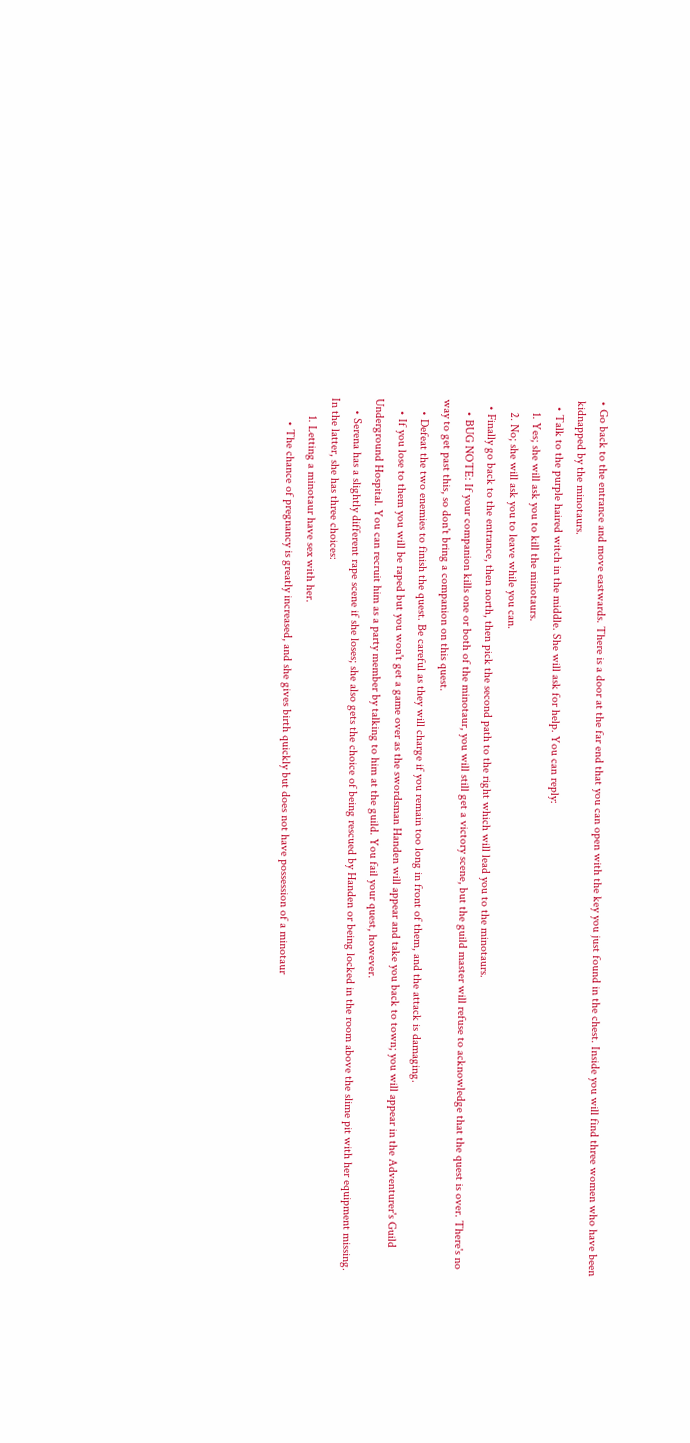• Go back to the entrance and move eastwards. There is a door at the far end that you can open with the key you just found in the chest. Inside you will find three women who have been kidnapped by the minotaurs.
  • Talk to the purple haired witch in the middle. She will ask for help. You can reply:
    1. Yes; she will ask you to kill the minotaurs.
    2. No; she will ask you to leave while you can.
  • Finally go back to the entrance, then north, then pick the second path to the right which will lead you to the minotaurs.
    • BUG NOTE: If your companion kills one or both of the minotaur, you will still get a victory scene, but the guild master will refuse to acknowledge that the quest is over. There's no way to get past this, so don't bring a companion on this quest.
    • Defeat the two enemies to finish the quest. Be careful as they will charge if you remain too long in front of them, and the attack is damaging.
    • If you lose to them you will be raped but you won't get a game over as the swordsman Handen will appear and take you back to town; you will appear in the Adventurer's Guild Underground Hospital. You can recruit him as a party member by talking to him at the guild. You fail your quest, however.
    • Serena has a slightly different rape scene if she loses; she also gets the choice of being rescued by Handen or being locked in the room above the slime pit with her equipment missing. In the latter, she has three choices:
      1. Letting a minotaur have sex with her.
        • The chance of pregnancy is greatly increased, and she gives birth quickly but does not have possession of a minotaur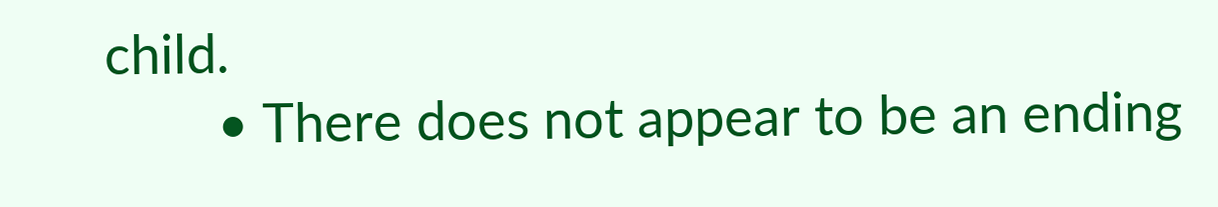child.
        • There does not appear to be an ending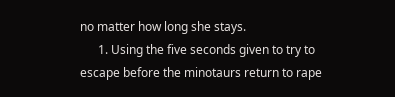no matter how long she stays.
      1. Using the five seconds given to try to escape before the minotaurs return to rape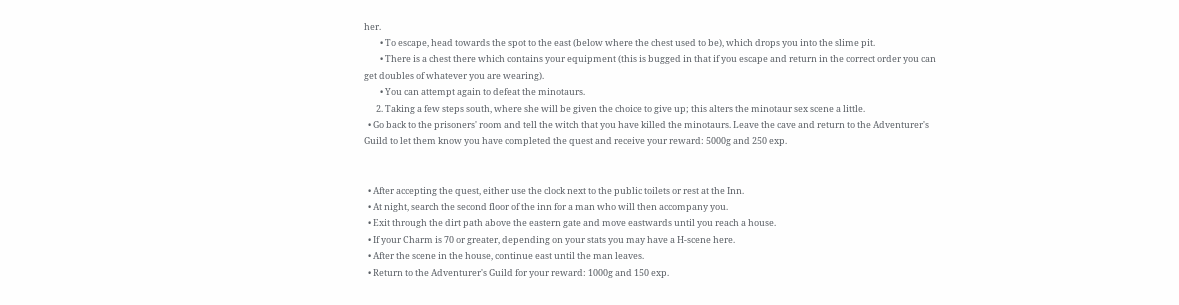her.
        • To escape, head towards the spot to the east (below where the chest used to be), which drops you into the slime pit.
        • There is a chest there which contains your equipment (this is bugged in that if you escape and return in the correct order you can get doubles of whatever you are wearing).
        • You can attempt again to defeat the minotaurs.
      2. Taking a few steps south, where she will be given the choice to give up; this alters the minotaur sex scene a little.
  • Go back to the prisoners' room and tell the witch that you have killed the minotaurs. Leave the cave and return to the Adventurer's Guild to let them know you have completed the quest and receive your reward: 5000g and 250 exp.


  • After accepting the quest, either use the clock next to the public toilets or rest at the Inn.
  • At night, search the second floor of the inn for a man who will then accompany you.
  • Exit through the dirt path above the eastern gate and move eastwards until you reach a house.
  • If your Charm is 70 or greater, depending on your stats you may have a H-scene here.
  • After the scene in the house, continue east until the man leaves.
  • Return to the Adventurer's Guild for your reward: 1000g and 150 exp.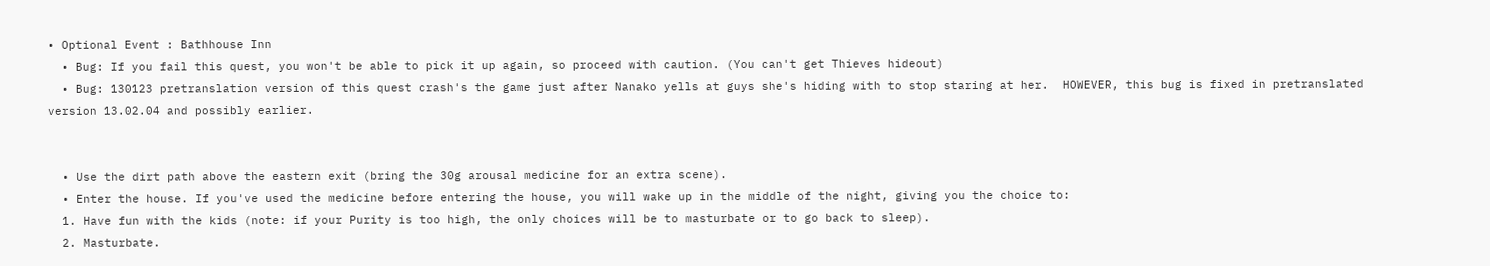• Optional Event : Bathhouse Inn
  • Bug: If you fail this quest, you won't be able to pick it up again, so proceed with caution. (You can't get Thieves hideout)
  • Bug: 130123 pretranslation version of this quest crash's the game just after Nanako yells at guys she's hiding with to stop staring at her.  HOWEVER, this bug is fixed in pretranslated version 13.02.04 and possibly earlier.


  • Use the dirt path above the eastern exit (bring the 30g arousal medicine for an extra scene).
  • Enter the house. If you've used the medicine before entering the house, you will wake up in the middle of the night, giving you the choice to:
  1. Have fun with the kids (note: if your Purity is too high, the only choices will be to masturbate or to go back to sleep).
  2. Masturbate.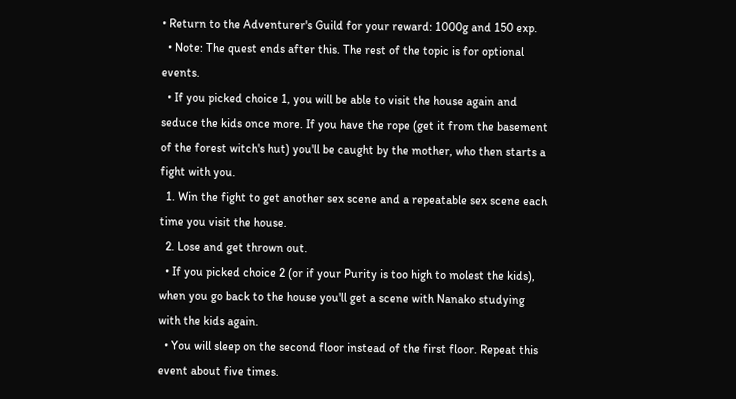• Return to the Adventurer's Guild for your reward: 1000g and 150 exp.
  • Note: The quest ends after this. The rest of the topic is for optional events.
  • If you picked choice 1, you will be able to visit the house again and seduce the kids once more. If you have the rope (get it from the basement of the forest witch's hut) you'll be caught by the mother, who then starts a fight with you.
  1. Win the fight to get another sex scene and a repeatable sex scene each time you visit the house.
  2. Lose and get thrown out.
  • If you picked choice 2 (or if your Purity is too high to molest the kids), when you go back to the house you'll get a scene with Nanako studying with the kids again.
  • You will sleep on the second floor instead of the first floor. Repeat this event about five times.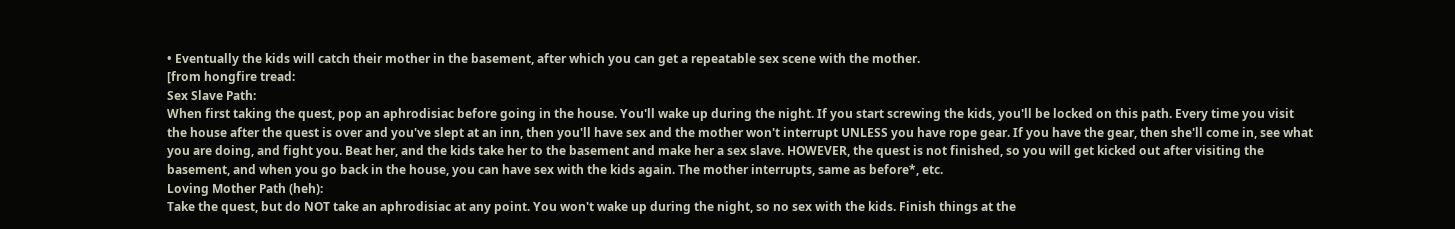• Eventually the kids will catch their mother in the basement, after which you can get a repeatable sex scene with the mother.
[from hongfire tread:
Sex Slave Path:
When first taking the quest, pop an aphrodisiac before going in the house. You'll wake up during the night. If you start screwing the kids, you'll be locked on this path. Every time you visit the house after the quest is over and you've slept at an inn, then you'll have sex and the mother won't interrupt UNLESS you have rope gear. If you have the gear, then she'll come in, see what you are doing, and fight you. Beat her, and the kids take her to the basement and make her a sex slave. HOWEVER, the quest is not finished, so you will get kicked out after visiting the basement, and when you go back in the house, you can have sex with the kids again. The mother interrupts, same as before*, etc.
Loving Mother Path (heh):
Take the quest, but do NOT take an aphrodisiac at any point. You won't wake up during the night, so no sex with the kids. Finish things at the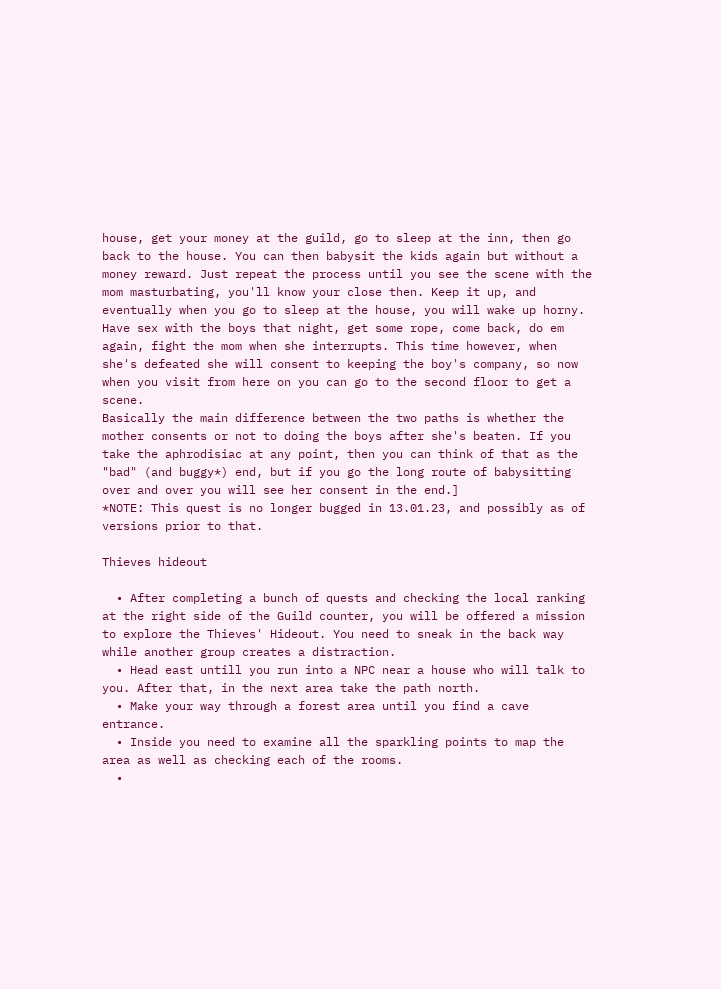house, get your money at the guild, go to sleep at the inn, then go back to the house. You can then babysit the kids again but without a money reward. Just repeat the process until you see the scene with the mom masturbating, you'll know your close then. Keep it up, and eventually when you go to sleep at the house, you will wake up horny. Have sex with the boys that night, get some rope, come back, do em again, fight the mom when she interrupts. This time however, when she's defeated she will consent to keeping the boy's company, so now when you visit from here on you can go to the second floor to get a scene.
Basically the main difference between the two paths is whether the mother consents or not to doing the boys after she's beaten. If you take the aphrodisiac at any point, then you can think of that as the "bad" (and buggy*) end, but if you go the long route of babysitting over and over you will see her consent in the end.]
*NOTE: This quest is no longer bugged in 13.01.23, and possibly as of versions prior to that.

Thieves hideout

  • After completing a bunch of quests and checking the local ranking at the right side of the Guild counter, you will be offered a mission to explore the Thieves' Hideout. You need to sneak in the back way while another group creates a distraction.
  • Head east untill you run into a NPC near a house who will talk to you. After that, in the next area take the path north.
  • Make your way through a forest area until you find a cave entrance.
  • Inside you need to examine all the sparkling points to map the area as well as checking each of the rooms.
  •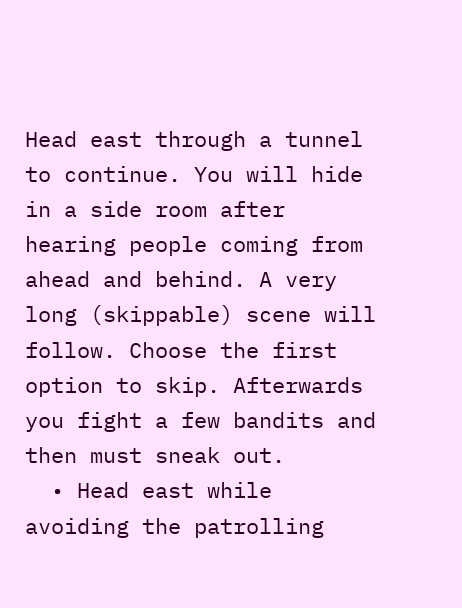Head east through a tunnel to continue. You will hide in a side room after hearing people coming from ahead and behind. A very long (skippable) scene will follow. Choose the first option to skip. Afterwards you fight a few bandits and then must sneak out.
  • Head east while avoiding the patrolling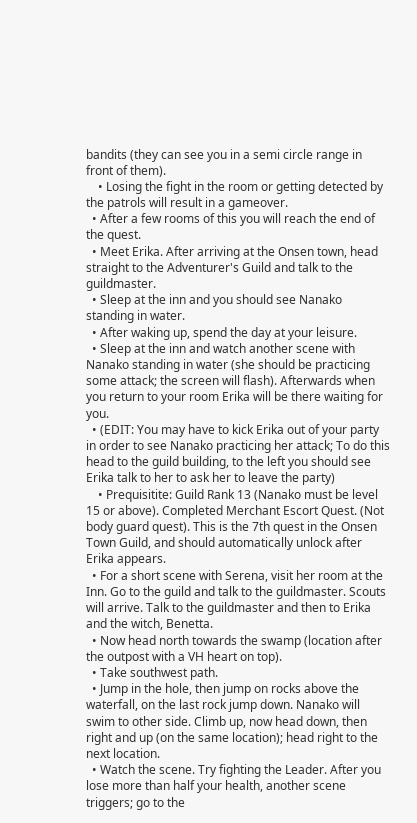bandits (they can see you in a semi circle range in front of them).
    • Losing the fight in the room or getting detected by the patrols will result in a gameover.
  • After a few rooms of this you will reach the end of the quest.
  • Meet Erika. After arriving at the Onsen town, head straight to the Adventurer's Guild and talk to the guildmaster.
  • Sleep at the inn and you should see Nanako standing in water.
  • After waking up, spend the day at your leisure.
  • Sleep at the inn and watch another scene with Nanako standing in water (she should be practicing some attack; the screen will flash). Afterwards when you return to your room Erika will be there waiting for you.
  • (EDIT: You may have to kick Erika out of your party in order to see Nanako practicing her attack; To do this head to the guild building, to the left you should see Erika talk to her to ask her to leave the party)
    • Prequisitite: Guild Rank 13 (Nanako must be level 15 or above). Completed Merchant Escort Quest. (Not body guard quest). This is the 7th quest in the Onsen Town Guild, and should automatically unlock after Erika appears.
  • For a short scene with Serena, visit her room at the Inn. Go to the guild and talk to the guildmaster. Scouts will arrive. Talk to the guildmaster and then to Erika and the witch, Benetta.
  • Now head north towards the swamp (location after the outpost with a VH heart on top).
  • Take southwest path.
  • Jump in the hole, then jump on rocks above the waterfall, on the last rock jump down. Nanako will swim to other side. Climb up, now head down, then right and up (on the same location); head right to the next location.
  • Watch the scene. Try fighting the Leader. After you lose more than half your health, another scene triggers; go to the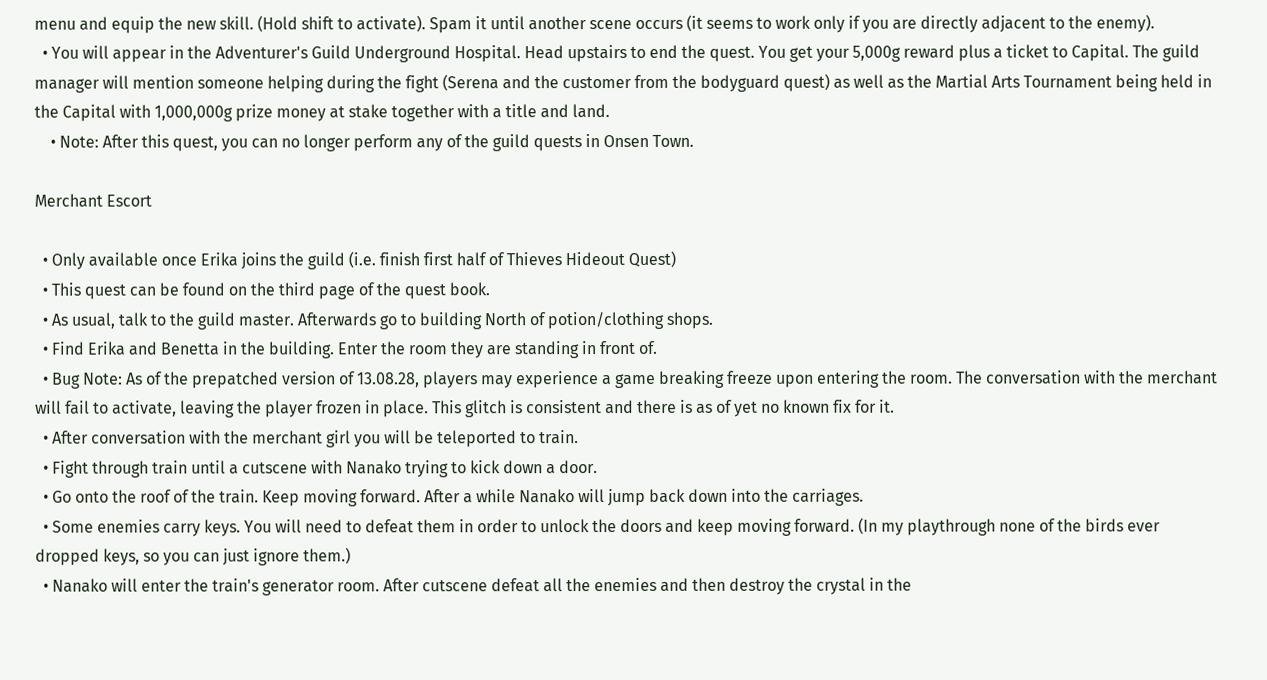menu and equip the new skill. (Hold shift to activate). Spam it until another scene occurs (it seems to work only if you are directly adjacent to the enemy).
  • You will appear in the Adventurer's Guild Underground Hospital. Head upstairs to end the quest. You get your 5,000g reward plus a ticket to Capital. The guild manager will mention someone helping during the fight (Serena and the customer from the bodyguard quest) as well as the Martial Arts Tournament being held in the Capital with 1,000,000g prize money at stake together with a title and land.
    • Note: After this quest, you can no longer perform any of the guild quests in Onsen Town.

Merchant Escort

  • Only available once Erika joins the guild (i.e. finish first half of Thieves Hideout Quest)
  • This quest can be found on the third page of the quest book.
  • As usual, talk to the guild master. Afterwards go to building North of potion/clothing shops.
  • Find Erika and Benetta in the building. Enter the room they are standing in front of.
  • Bug Note: As of the prepatched version of 13.08.28, players may experience a game breaking freeze upon entering the room. The conversation with the merchant will fail to activate, leaving the player frozen in place. This glitch is consistent and there is as of yet no known fix for it.
  • After conversation with the merchant girl you will be teleported to train.
  • Fight through train until a cutscene with Nanako trying to kick down a door.
  • Go onto the roof of the train. Keep moving forward. After a while Nanako will jump back down into the carriages.
  • Some enemies carry keys. You will need to defeat them in order to unlock the doors and keep moving forward. (In my playthrough none of the birds ever dropped keys, so you can just ignore them.)
  • Nanako will enter the train's generator room. After cutscene defeat all the enemies and then destroy the crystal in the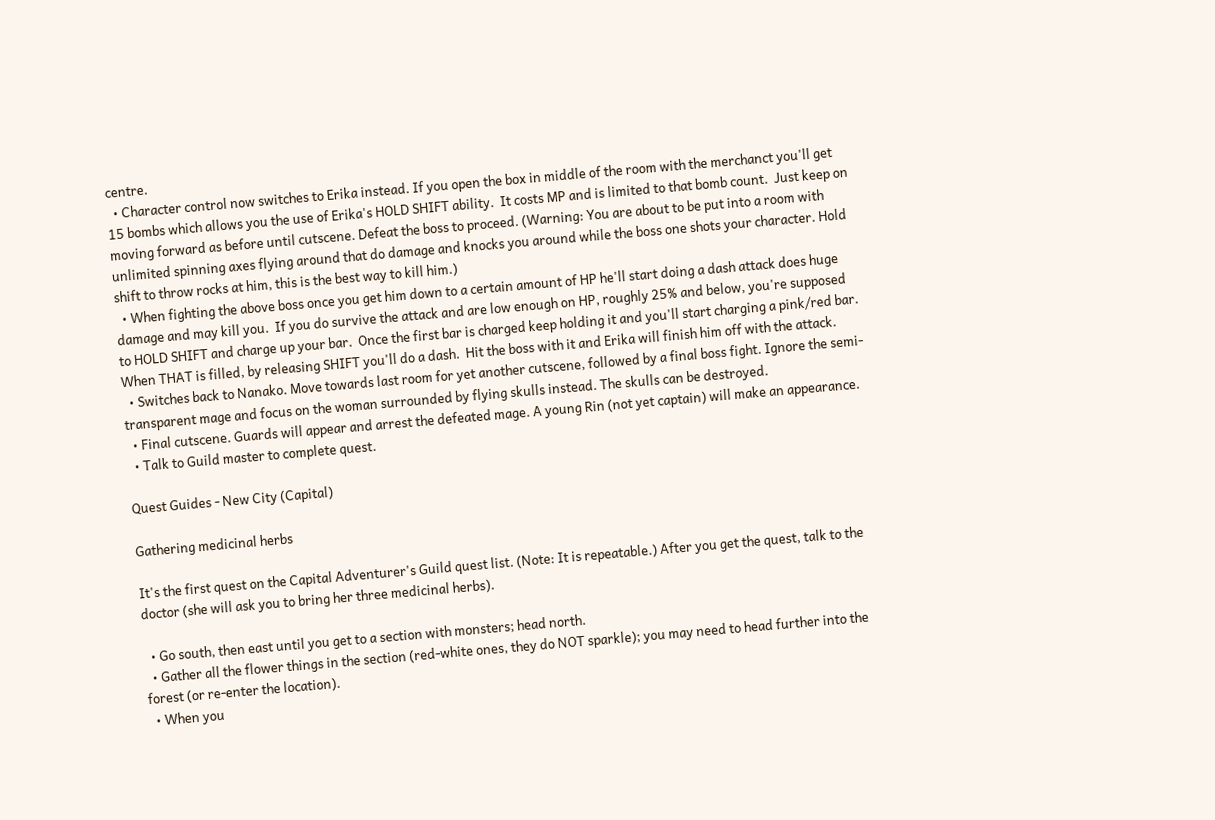centre.
  • Character control now switches to Erika instead. If you open the box in middle of the room with the merchanct you'll get 15 bombs which allows you the use of Erika's HOLD SHIFT ability.  It costs MP and is limited to that bomb count.  Just keep on moving forward as before until cutscene. Defeat the boss to proceed. (Warning: You are about to be put into a room with unlimited spinning axes flying around that do damage and knocks you around while the boss one shots your character. Hold shift to throw rocks at him, this is the best way to kill him.)
  • When fighting the above boss once you get him down to a certain amount of HP he'll start doing a dash attack does huge damage and may kill you.  If you do survive the attack and are low enough on HP, roughly 25% and below, you're supposed to HOLD SHIFT and charge up your bar.  Once the first bar is charged keep holding it and you'll start charging a pink/red bar.  When THAT is filled, by releasing SHIFT you'll do a dash.  Hit the boss with it and Erika will finish him off with the attack.
  • Switches back to Nanako. Move towards last room for yet another cutscene, followed by a final boss fight. Ignore the semi-transparent mage and focus on the woman surrounded by flying skulls instead. The skulls can be destroyed.
  • Final cutscene. Guards will appear and arrest the defeated mage. A young Rin (not yet captain) will make an appearance.
  • Talk to Guild master to complete quest.

Quest Guides - New City (Capital)

Gathering medicinal herbs

It's the first quest on the Capital Adventurer's Guild quest list. (Note: It is repeatable.) After you get the quest, talk to the doctor (she will ask you to bring her three medicinal herbs).

  • Go south, then east until you get to a section with monsters; head north.
  • Gather all the flower things in the section (red-white ones, they do NOT sparkle); you may need to head further into the forest (or re-enter the location).
  • When you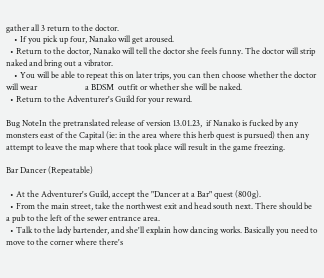gather all 3 return to the doctor.
    • If you pick up four, Nanako will get aroused.
  • Return to the doctor, Nanako will tell the doctor she feels funny. The doctor will strip naked and bring out a vibrator.
    • You will be able to repeat this on later trips, you can then choose whether the doctor will wear                        a BDSM  outfit or whether she will be naked.
  • Return to the Adventurer's Guild for your reward.

Bug NoteIn the pretranslated release of version 13.01.23,  if Nanako is fucked by any monsters east of the Capital (ie: in the area where this herb quest is pursued) then any attempt to leave the map where that took place will result in the game freezing.

Bar Dancer (Repeatable)

  • At the Adventurer's Guild, accept the "Dancer at a Bar" quest (800g).
  • From the main street, take the northwest exit and head south next. There should be a pub to the left of the sewer entrance area.
  • Talk to the lady bartender, and she'll explain how dancing works. Basically you need to move to the corner where there's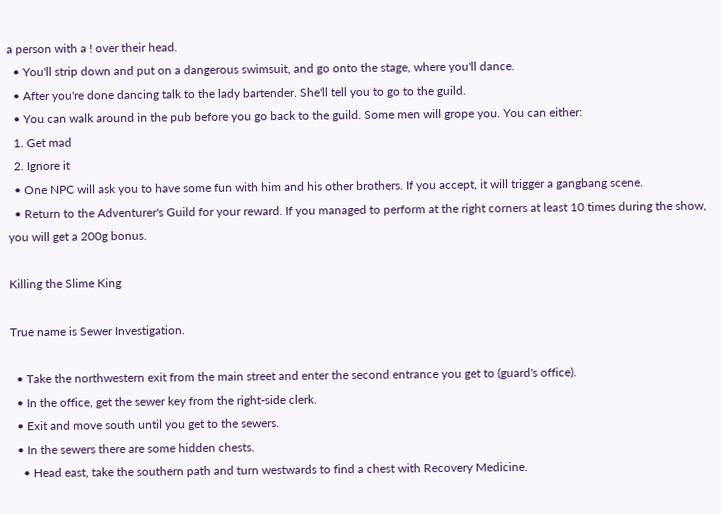a person with a ! over their head.
  • You'll strip down and put on a dangerous swimsuit, and go onto the stage, where you'll dance.
  • After you're done dancing talk to the lady bartender. She'll tell you to go to the guild.
  • You can walk around in the pub before you go back to the guild. Some men will grope you. You can either:
  1. Get mad
  2. Ignore it
  • One NPC will ask you to have some fun with him and his other brothers. If you accept, it will trigger a gangbang scene.
  • Return to the Adventurer's Guild for your reward. If you managed to perform at the right corners at least 10 times during the show, you will get a 200g bonus.

Killing the Slime King

True name is Sewer Investigation.

  • Take the northwestern exit from the main street and enter the second entrance you get to (guard's office).
  • In the office, get the sewer key from the right-side clerk.
  • Exit and move south until you get to the sewers.
  • In the sewers there are some hidden chests.
    • Head east, take the southern path and turn westwards to find a chest with Recovery Medicine.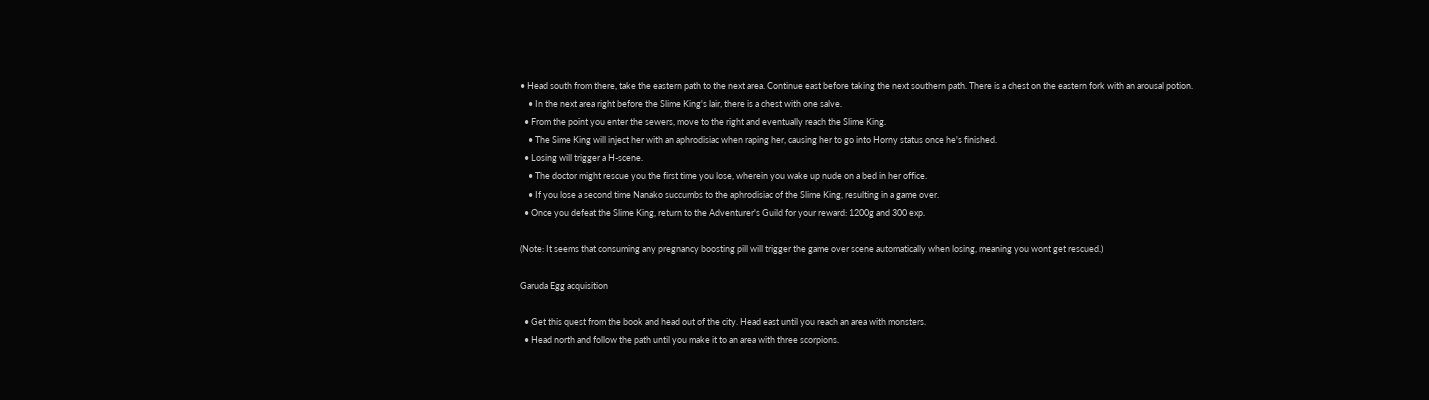• Head south from there, take the eastern path to the next area. Continue east before taking the next southern path. There is a chest on the eastern fork with an arousal potion.
    • In the next area right before the Slime King's lair, there is a chest with one salve.
  • From the point you enter the sewers, move to the right and eventually reach the Slime King.
    • The Sime King will inject her with an aphrodisiac when raping her, causing her to go into Horny status once he's finished.
  • Losing will trigger a H-scene.
    • The doctor might rescue you the first time you lose, wherein you wake up nude on a bed in her office.
    • If you lose a second time Nanako succumbs to the aphrodisiac of the Slime King, resulting in a game over.
  • Once you defeat the Slime King, return to the Adventurer's Guild for your reward: 1200g and 300 exp.

(Note: It seems that consuming any pregnancy boosting pill will trigger the game over scene automatically when losing, meaning you wont get rescued.)

Garuda Egg acquisition

  • Get this quest from the book and head out of the city. Head east until you reach an area with monsters.
  • Head north and follow the path until you make it to an area with three scorpions.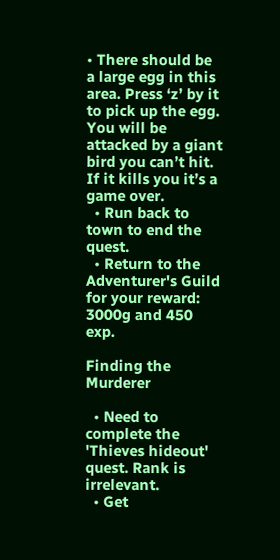• There should be a large egg in this area. Press ‘z’ by it to pick up the egg. You will be attacked by a giant bird you can’t hit. If it kills you it’s a game over.
  • Run back to town to end the quest.
  • Return to the Adventurer's Guild for your reward: 3000g and 450 exp.

Finding the Murderer

  • Need to complete the 'Thieves hideout' quest. Rank is irrelevant.
  • Get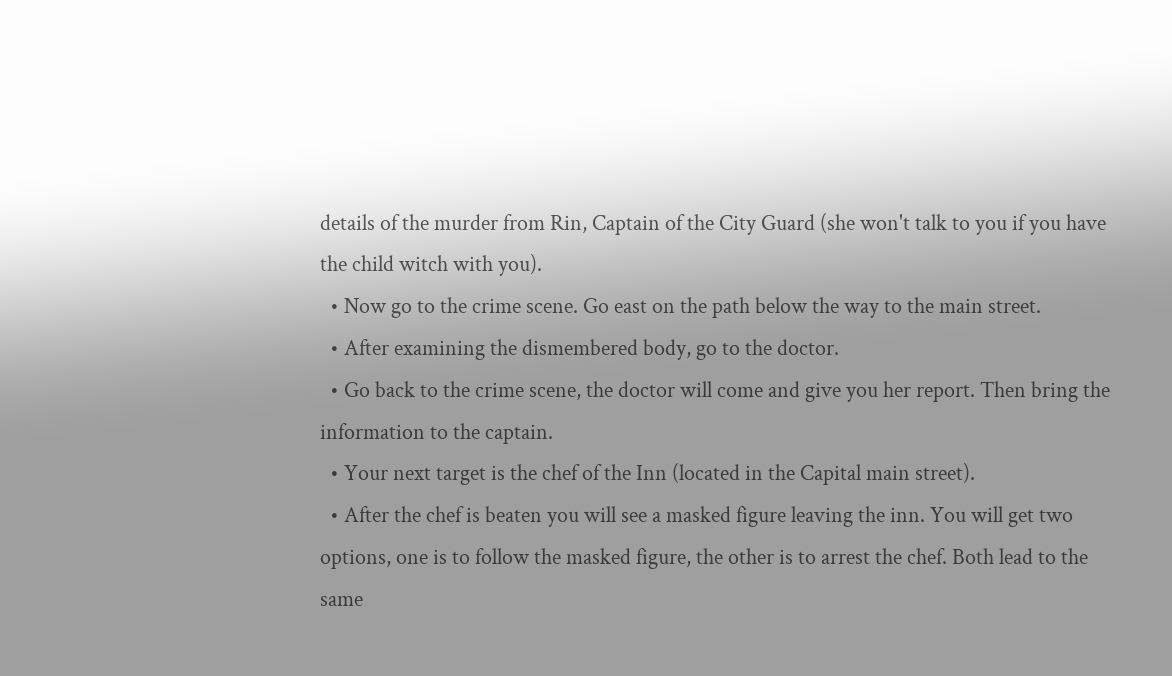details of the murder from Rin, Captain of the City Guard (she won't talk to you if you have the child witch with you).
  • Now go to the crime scene. Go east on the path below the way to the main street.
  • After examining the dismembered body, go to the doctor.
  • Go back to the crime scene, the doctor will come and give you her report. Then bring the information to the captain.
  • Your next target is the chef of the Inn (located in the Capital main street).
  • After the chef is beaten you will see a masked figure leaving the inn. You will get two options, one is to follow the masked figure, the other is to arrest the chef. Both lead to the same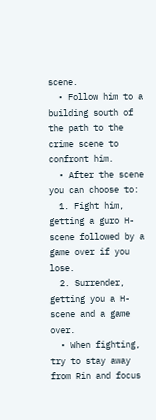scene.
  • Follow him to a building south of the path to the crime scene to confront him.
  • After the scene you can choose to:
  1. Fight him, getting a guro H-scene followed by a game over if you lose.
  2. Surrender, getting you a H-scene and a game over.
  • When fighting, try to stay away from Rin and focus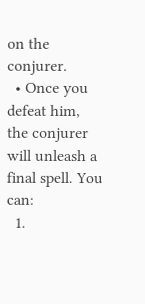on the conjurer.
  • Once you defeat him, the conjurer will unleash a final spell. You can:
  1.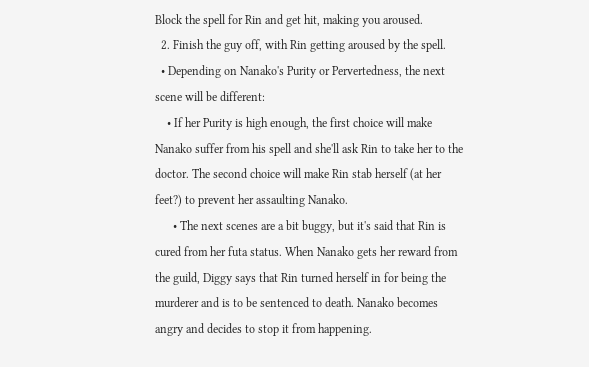Block the spell for Rin and get hit, making you aroused.
  2. Finish the guy off, with Rin getting aroused by the spell.
  • Depending on Nanako's Purity or Pervertedness, the next scene will be different:
    • If her Purity is high enough, the first choice will make Nanako suffer from his spell and she'll ask Rin to take her to the doctor. The second choice will make Rin stab herself (at her feet?) to prevent her assaulting Nanako.
      • The next scenes are a bit buggy, but it's said that Rin is cured from her futa status. When Nanako gets her reward from the guild, Diggy says that Rin turned herself in for being the murderer and is to be sentenced to death. Nanako becomes angry and decides to stop it from happening.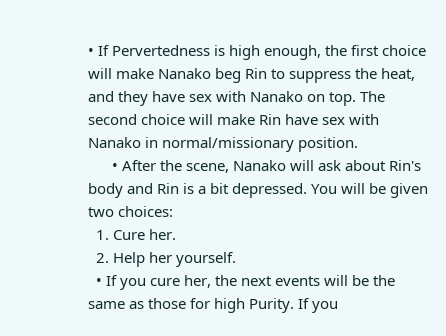• If Pervertedness is high enough, the first choice will make Nanako beg Rin to suppress the heat, and they have sex with Nanako on top. The second choice will make Rin have sex with Nanako in normal/missionary position.
      • After the scene, Nanako will ask about Rin's body and Rin is a bit depressed. You will be given two choices:
  1. Cure her.
  2. Help her yourself.
  • If you cure her, the next events will be the same as those for high Purity. If you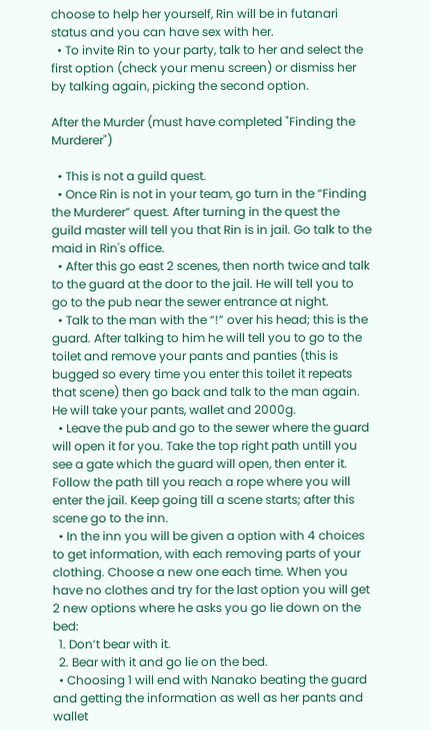choose to help her yourself, Rin will be in futanari status and you can have sex with her.
  • To invite Rin to your party, talk to her and select the first option (check your menu screen) or dismiss her by talking again, picking the second option.

After the Murder (must have completed "Finding the Murderer")

  • This is not a guild quest.
  • Once Rin is not in your team, go turn in the “Finding the Murderer” quest. After turning in the quest the guild master will tell you that Rin is in jail. Go talk to the maid in Rin's office.
  • After this go east 2 scenes, then north twice and talk to the guard at the door to the jail. He will tell you to go to the pub near the sewer entrance at night.
  • Talk to the man with the “!” over his head; this is the guard. After talking to him he will tell you to go to the toilet and remove your pants and panties (this is bugged so every time you enter this toilet it repeats that scene) then go back and talk to the man again. He will take your pants, wallet and 2000g.
  • Leave the pub and go to the sewer where the guard will open it for you. Take the top right path untill you see a gate which the guard will open, then enter it. Follow the path till you reach a rope where you will enter the jail. Keep going till a scene starts; after this scene go to the inn.
  • In the inn you will be given a option with 4 choices to get information, with each removing parts of your clothing. Choose a new one each time. When you have no clothes and try for the last option you will get 2 new options where he asks you go lie down on the bed:
  1. Don’t bear with it.
  2. Bear with it and go lie on the bed.
  • Choosing 1 will end with Nanako beating the guard and getting the information as well as her pants and wallet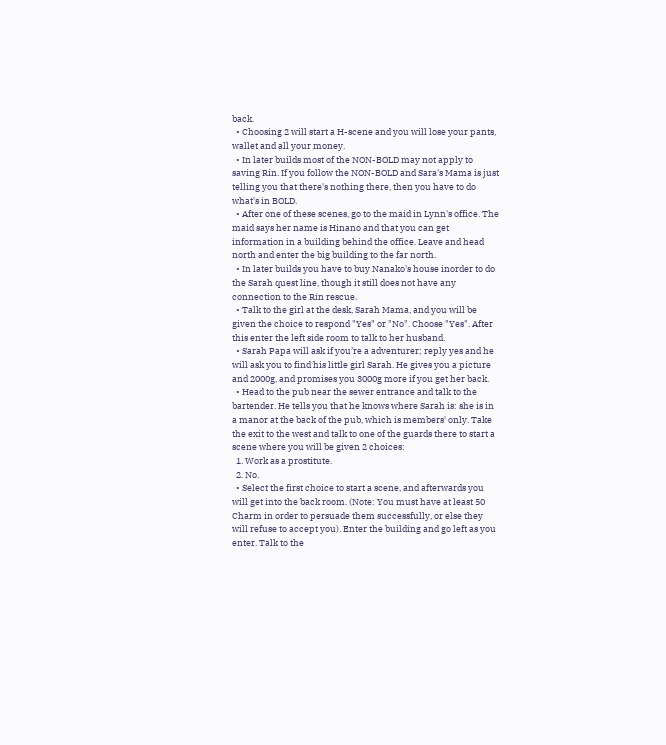back.
  • Choosing 2 will start a H-scene and you will lose your pants, wallet and all your money.
  • In later builds most of the NON-BOLD may not apply to saving Rin. If you follow the NON-BOLD and Sara's Mama is just telling you that there's nothing there, then you have to do what's in BOLD.
  • After one of these scenes, go to the maid in Lynn's office. The maid says her name is Hinano and that you can get information in a building behind the office. Leave and head north and enter the big building to the far north.
  • In later builds you have to buy Nanako's house inorder to do the Sarah quest line, though it still does not have any connection to the Rin rescue.
  • Talk to the girl at the desk, Sarah Mama, and you will be given the choice to respond "Yes" or "No". Choose "Yes". After this enter the left side room to talk to her husband.
  • Sarah Papa will ask if you’re a adventurer; reply yes and he will ask you to find his little girl Sarah. He gives you a picture and 2000g, and promises you 3000g more if you get her back.
  • Head to the pub near the sewer entrance and talk to the bartender. He tells you that he knows where Sarah is: she is in a manor at the back of the pub, which is members' only. Take the exit to the west and talk to one of the guards there to start a scene where you will be given 2 choices:
  1. Work as a prostitute.
  2. No.
  • Select the first choice to start a scene, and afterwards you will get into the back room. (Note: You must have at least 50 Charm in order to persuade them successfully, or else they will refuse to accept you). Enter the building and go left as you enter. Talk to the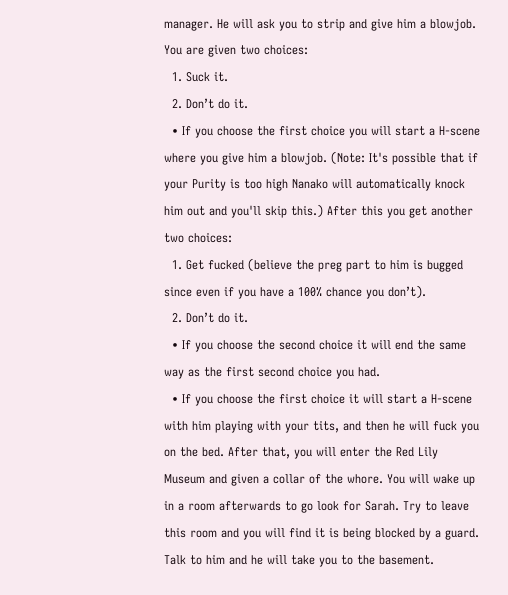manager. He will ask you to strip and give him a blowjob. You are given two choices:
  1. Suck it.
  2. Don’t do it.
  • If you choose the first choice you will start a H-scene where you give him a blowjob. (Note: It's possible that if your Purity is too high Nanako will automatically knock him out and you'll skip this.) After this you get another two choices:
  1. Get fucked (believe the preg part to him is bugged since even if you have a 100% chance you don’t).
  2. Don’t do it.
  • If you choose the second choice it will end the same way as the first second choice you had.
  • If you choose the first choice it will start a H-scene with him playing with your tits, and then he will fuck you on the bed. After that, you will enter the Red Lily Museum and given a collar of the whore. You will wake up in a room afterwards to go look for Sarah. Try to leave this room and you will find it is being blocked by a guard. Talk to him and he will take you to the basement.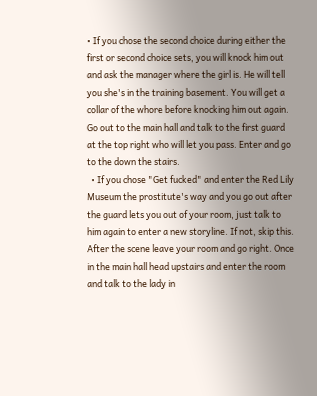• If you chose the second choice during either the first or second choice sets, you will knock him out and ask the manager where the girl is. He will tell you she's in the training basement. You will get a collar of the whore before knocking him out again. Go out to the main hall and talk to the first guard at the top right who will let you pass. Enter and go to the down the stairs.
  • If you chose "Get fucked" and enter the Red Lily Museum the prostitute's way and you go out after the guard lets you out of your room, just talk to him again to enter a new storyline. If not, skip this. After the scene leave your room and go right. Once in the main hall head upstairs and enter the room and talk to the lady in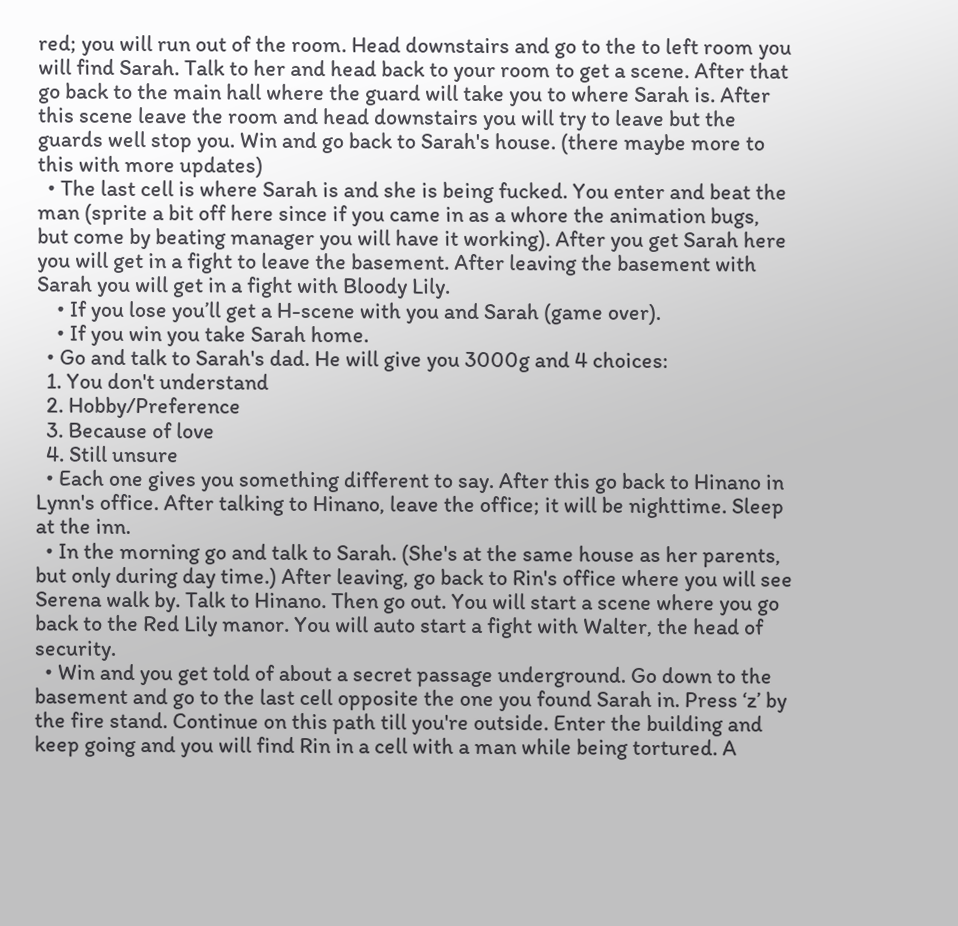red; you will run out of the room. Head downstairs and go to the to left room you will find Sarah. Talk to her and head back to your room to get a scene. After that go back to the main hall where the guard will take you to where Sarah is. After this scene leave the room and head downstairs you will try to leave but the guards well stop you. Win and go back to Sarah's house. (there maybe more to this with more updates)
  • The last cell is where Sarah is and she is being fucked. You enter and beat the man (sprite a bit off here since if you came in as a whore the animation bugs, but come by beating manager you will have it working). After you get Sarah here you will get in a fight to leave the basement. After leaving the basement with Sarah you will get in a fight with Bloody Lily.
    • If you lose you’ll get a H-scene with you and Sarah (game over).
    • If you win you take Sarah home.
  • Go and talk to Sarah's dad. He will give you 3000g and 4 choices:
  1. You don't understand
  2. Hobby/Preference
  3. Because of love
  4. Still unsure
  • Each one gives you something different to say. After this go back to Hinano in Lynn's office. After talking to Hinano, leave the office; it will be nighttime. Sleep at the inn.
  • In the morning go and talk to Sarah. (She's at the same house as her parents, but only during day time.) After leaving, go back to Rin's office where you will see Serena walk by. Talk to Hinano. Then go out. You will start a scene where you go back to the Red Lily manor. You will auto start a fight with Walter, the head of security.
  • Win and you get told of about a secret passage underground. Go down to the basement and go to the last cell opposite the one you found Sarah in. Press ‘z’ by the fire stand. Continue on this path till you're outside. Enter the building and keep going and you will find Rin in a cell with a man while being tortured. A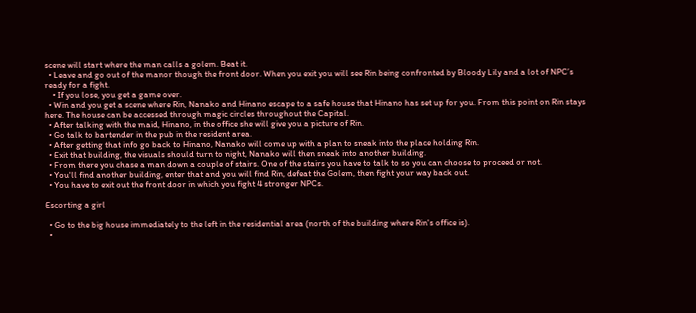scene will start where the man calls a golem. Beat it.
  • Leave and go out of the manor though the front door. When you exit you will see Rin being confronted by Bloody Lily and a lot of NPC’s ready for a fight.
    • If you lose, you get a game over.
  • Win and you get a scene where Rin, Nanako and Hinano escape to a safe house that Hinano has set up for you. From this point on Rin stays here. The house can be accessed through magic circles throughout the Capital.
  • After talking with the maid, Hinano, in the office she will give you a picture of Rin.
  • Go talk to bartender in the pub in the resident area.
  • After getting that info go back to Hinano, Nanako will come up with a plan to sneak into the place holding Rin.
  • Exit that building, the visuals should turn to night, Nanako will then sneak into another building.
  • From there you chase a man down a couple of stairs. One of the stairs you have to talk to so you can choose to proceed or not.
  • You'll find another building, enter that and you will find Rin, defeat the Golem, then fight your way back out.
  • You have to exit out the front door in which you fight 4 stronger NPCs.

Escorting a girl

  • Go to the big house immediately to the left in the residential area (north of the building where Rin's office is).
  •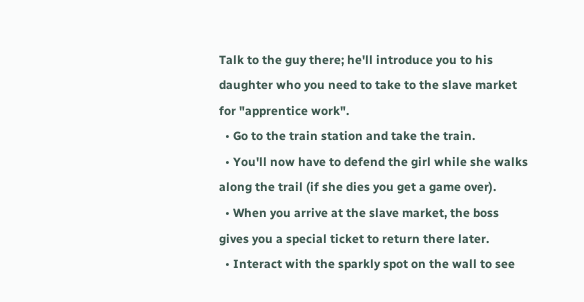Talk to the guy there; he'll introduce you to his daughter who you need to take to the slave market for "apprentice work".
  • Go to the train station and take the train.
  • You'll now have to defend the girl while she walks along the trail (if she dies you get a game over).
  • When you arrive at the slave market, the boss gives you a special ticket to return there later.
  • Interact with the sparkly spot on the wall to see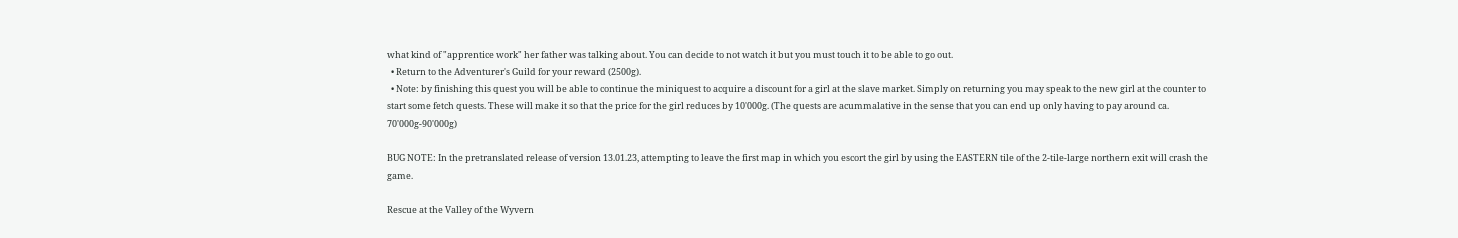what kind of "apprentice work" her father was talking about. You can decide to not watch it but you must touch it to be able to go out.
  • Return to the Adventurer's Guild for your reward (2500g).
  • Note: by finishing this quest you will be able to continue the miniquest to acquire a discount for a girl at the slave market. Simply on returning you may speak to the new girl at the counter to start some fetch quests. These will make it so that the price for the girl reduces by 10'000g. (The quests are acummalative in the sense that you can end up only having to pay around ca. 70'000g-90'000g)

BUG NOTE: In the pretranslated release of version 13.01.23, attempting to leave the first map in which you escort the girl by using the EASTERN tile of the 2-tile-large northern exit will crash the game.

Rescue at the Valley of the Wyvern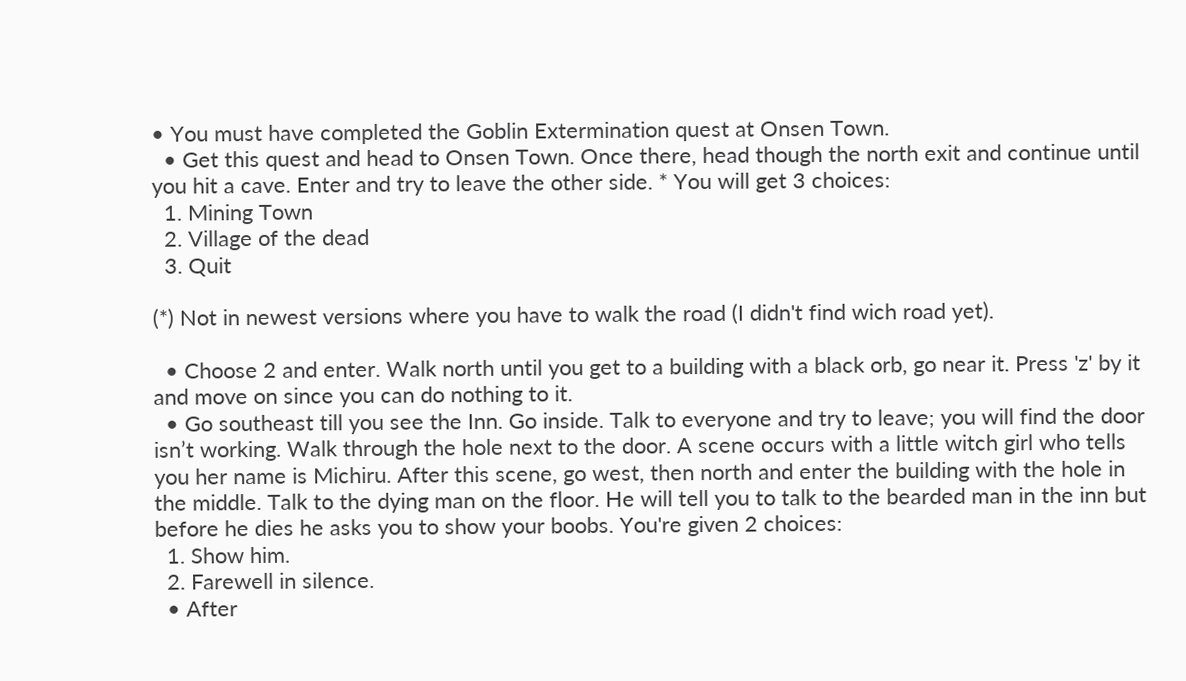• You must have completed the Goblin Extermination quest at Onsen Town.
  • Get this quest and head to Onsen Town. Once there, head though the north exit and continue until you hit a cave. Enter and try to leave the other side. * You will get 3 choices:
  1. Mining Town
  2. Village of the dead
  3. Quit

(*) Not in newest versions where you have to walk the road (I didn't find wich road yet).

  • Choose 2 and enter. Walk north until you get to a building with a black orb, go near it. Press 'z' by it and move on since you can do nothing to it.
  • Go southeast till you see the Inn. Go inside. Talk to everyone and try to leave; you will find the door isn’t working. Walk through the hole next to the door. A scene occurs with a little witch girl who tells you her name is Michiru. After this scene, go west, then north and enter the building with the hole in the middle. Talk to the dying man on the floor. He will tell you to talk to the bearded man in the inn but before he dies he asks you to show your boobs. You're given 2 choices:
  1. Show him.
  2. Farewell in silence.
  • After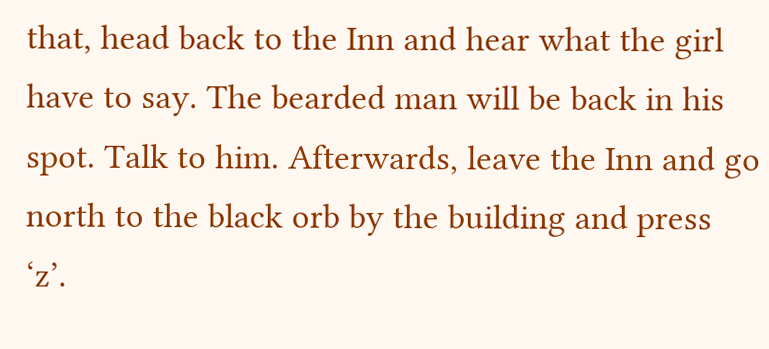that, head back to the Inn and hear what the girl have to say. The bearded man will be back in his spot. Talk to him. Afterwards, leave the Inn and go north to the black orb by the building and press ‘z’.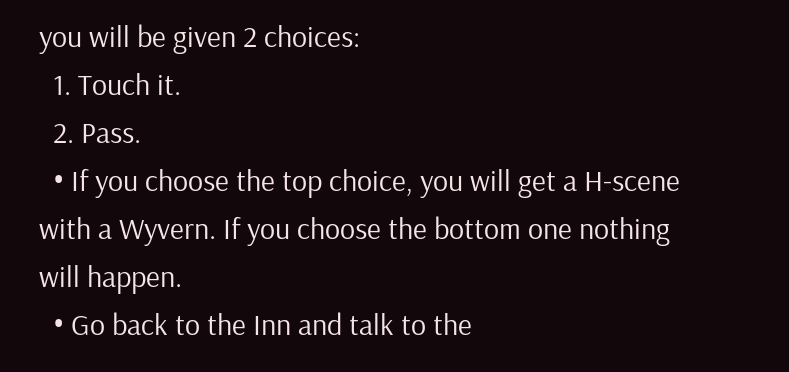you will be given 2 choices:
  1. Touch it.
  2. Pass.
  • If you choose the top choice, you will get a H-scene with a Wyvern. If you choose the bottom one nothing will happen.
  • Go back to the Inn and talk to the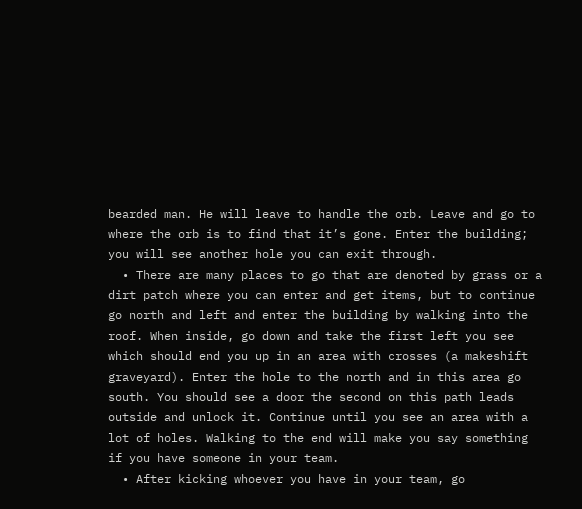bearded man. He will leave to handle the orb. Leave and go to where the orb is to find that it’s gone. Enter the building; you will see another hole you can exit through.
  • There are many places to go that are denoted by grass or a dirt patch where you can enter and get items, but to continue go north and left and enter the building by walking into the roof. When inside, go down and take the first left you see which should end you up in an area with crosses (a makeshift graveyard). Enter the hole to the north and in this area go south. You should see a door the second on this path leads outside and unlock it. Continue until you see an area with a lot of holes. Walking to the end will make you say something if you have someone in your team.
  • After kicking whoever you have in your team, go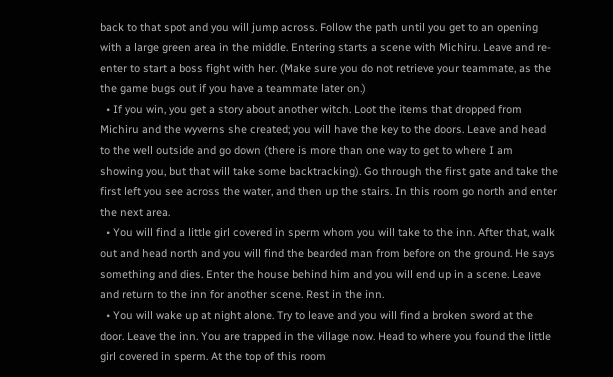back to that spot and you will jump across. Follow the path until you get to an opening with a large green area in the middle. Entering starts a scene with Michiru. Leave and re-enter to start a boss fight with her. (Make sure you do not retrieve your teammate, as the the game bugs out if you have a teammate later on.)
  • If you win, you get a story about another witch. Loot the items that dropped from Michiru and the wyverns she created; you will have the key to the doors. Leave and head to the well outside and go down (there is more than one way to get to where I am showing you, but that will take some backtracking). Go through the first gate and take the first left you see across the water, and then up the stairs. In this room go north and enter the next area.
  • You will find a little girl covered in sperm whom you will take to the inn. After that, walk out and head north and you will find the bearded man from before on the ground. He says something and dies. Enter the house behind him and you will end up in a scene. Leave and return to the inn for another scene. Rest in the inn.
  • You will wake up at night alone. Try to leave and you will find a broken sword at the door. Leave the inn. You are trapped in the village now. Head to where you found the little girl covered in sperm. At the top of this room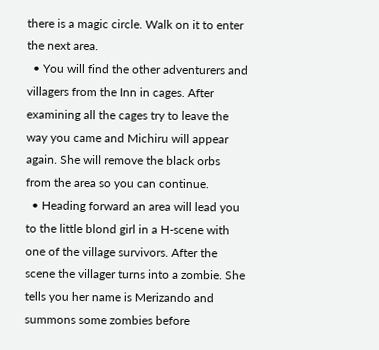there is a magic circle. Walk on it to enter the next area.
  • You will find the other adventurers and villagers from the Inn in cages. After examining all the cages try to leave the way you came and Michiru will appear again. She will remove the black orbs from the area so you can continue.
  • Heading forward an area will lead you to the little blond girl in a H-scene with one of the village survivors. After the scene the villager turns into a zombie. She tells you her name is Merizando and summons some zombies before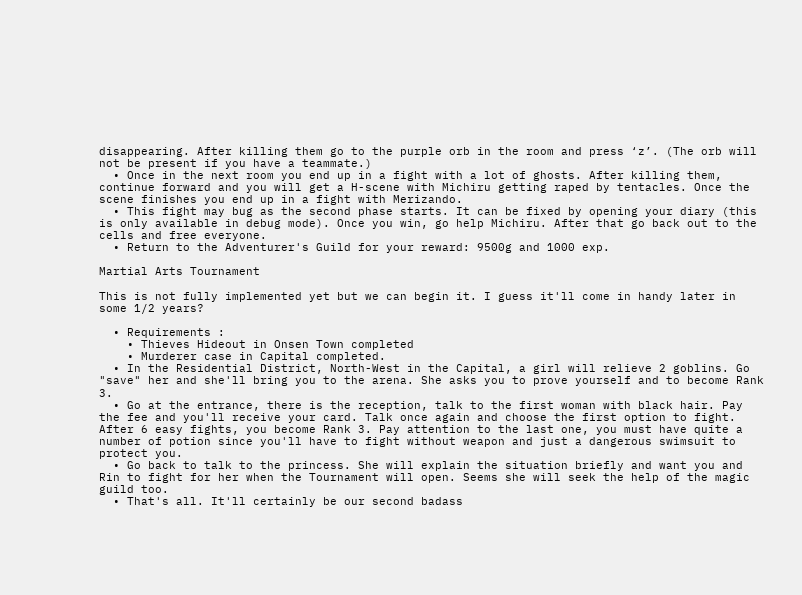disappearing. After killing them go to the purple orb in the room and press ‘z’. (The orb will not be present if you have a teammate.)
  • Once in the next room you end up in a fight with a lot of ghosts. After killing them, continue forward and you will get a H-scene with Michiru getting raped by tentacles. Once the scene finishes you end up in a fight with Merizando.
  • This fight may bug as the second phase starts. It can be fixed by opening your diary (this is only available in debug mode). Once you win, go help Michiru. After that go back out to the cells and free everyone.
  • Return to the Adventurer's Guild for your reward: 9500g and 1000 exp.

Martial Arts Tournament

This is not fully implemented yet but we can begin it. I guess it'll come in handy later in some 1/2 years?

  • Requirements :
    • Thieves Hideout in Onsen Town completed
    • Murderer case in Capital completed.
  • In the Residential District, North-West in the Capital, a girl will relieve 2 goblins. Go "save" her and she'll bring you to the arena. She asks you to prove yourself and to become Rank 3.
  • Go at the entrance, there is the reception, talk to the first woman with black hair. Pay the fee and you'll receive your card. Talk once again and choose the first option to fight. After 6 easy fights, you become Rank 3. Pay attention to the last one, you must have quite a number of potion since you'll have to fight without weapon and just a dangerous swimsuit to protect you.
  • Go back to talk to the princess. She will explain the situation briefly and want you and Rin to fight for her when the Tournament will open. Seems she will seek the help of the magic guild too.
  • That's all. It'll certainly be our second badass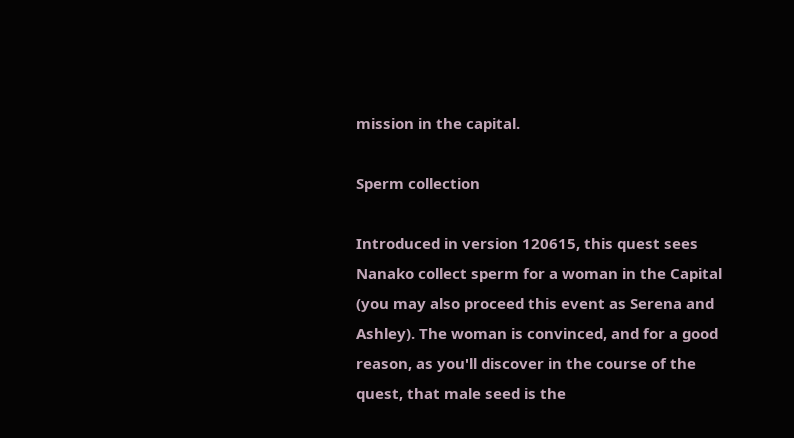mission in the capital.

Sperm collection

Introduced in version 120615, this quest sees Nanako collect sperm for a woman in the Capital (you may also proceed this event as Serena and Ashley). The woman is convinced, and for a good reason, as you'll discover in the course of the quest, that male seed is the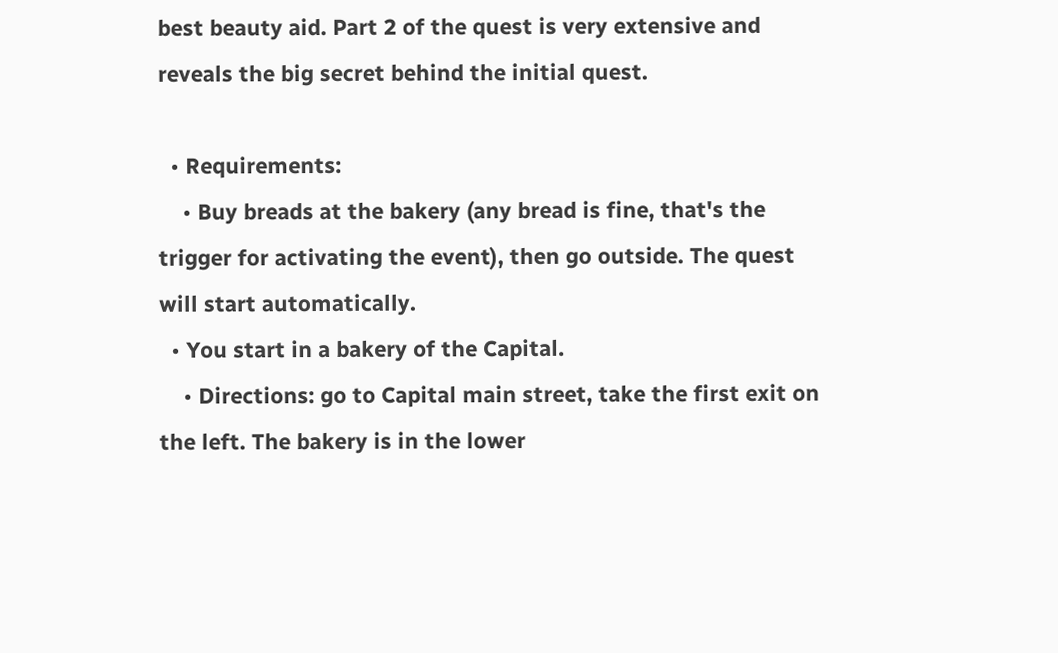best beauty aid. Part 2 of the quest is very extensive and reveals the big secret behind the initial quest.

  • Requirements:
    • Buy breads at the bakery (any bread is fine, that's the trigger for activating the event), then go outside. The quest will start automatically.
  • You start in a bakery of the Capital.
    • Directions: go to Capital main street, take the first exit on the left. The bakery is in the lower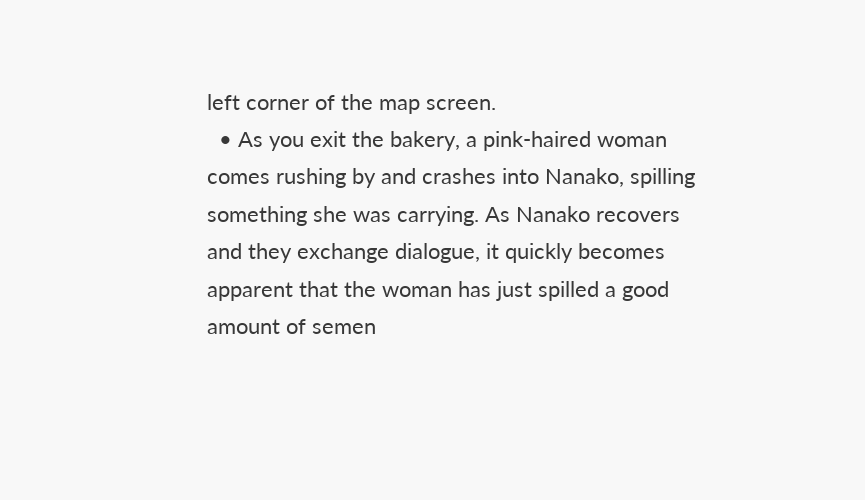left corner of the map screen.
  • As you exit the bakery, a pink-haired woman comes rushing by and crashes into Nanako, spilling something she was carrying. As Nanako recovers and they exchange dialogue, it quickly becomes apparent that the woman has just spilled a good amount of semen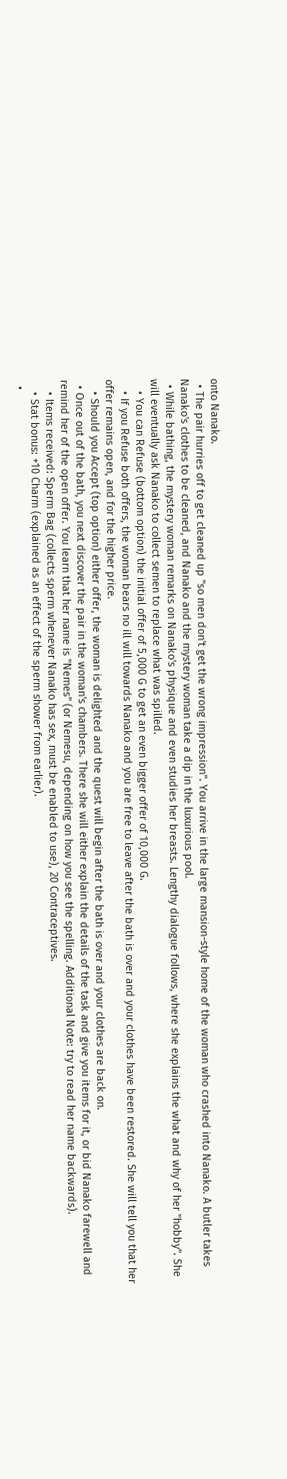onto Nanako.
  • The pair hurries off to get cleaned up "so men don't get the wrong impression". You arrive in the large mansion-style home of the woman who crashed into Nanako. A butler takes Nanako's clothes to be cleaned, and Nanako and the mystery woman take a dip in the luxurious pool.
  • While bathing, the mystery woman remarks on Nanako's physique and even studies her breasts. Lengthy dialogue follows, where she explains the what and why of her "hobby". She will eventually ask Nanako to collect semen to replace what was spilled.
    • You can Refuse (bottom option) the initial offer of 5,000 G to get an even bigger offer of 10,000 G.
    • If you Refuse both offers, the woman bears no ill will towards Nanako and you are free to leave after the bath is over and your clothes have been restored. She will tell you that her offer remains open, and for the higher price.
    • Should you Accept (top option) either offer, the woman is delighted and the quest will begin after the bath is over and your clothes are back on.
  • Once out of the bath, you next discover the pair in the woman's chambers. There she will either explain the details of the task and give you items for it, or bid Nanako farewell and remind her of the open offer. You learn that her name is "Nemes" (or Nemesu, depending on how you see the spelling. Additional Note: try to read her name backwards).
    • Items received: Sperm Bag (collects sperm whenever Nanako has sex, must be enabled to use), 20 Contraceptives.
    • Stat bonus: +10 Charm (explained as an effect of the sperm shower from earlier).
  •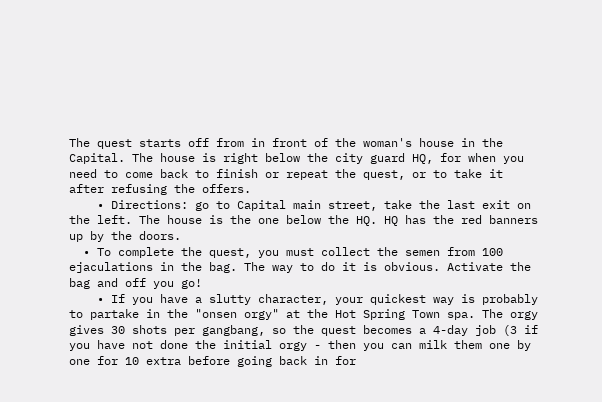The quest starts off from in front of the woman's house in the Capital. The house is right below the city guard HQ, for when you need to come back to finish or repeat the quest, or to take it after refusing the offers.
    • Directions: go to Capital main street, take the last exit on the left. The house is the one below the HQ. HQ has the red banners up by the doors.
  • To complete the quest, you must collect the semen from 100 ejaculations in the bag. The way to do it is obvious. Activate the bag and off you go!
    • If you have a slutty character, your quickest way is probably to partake in the "onsen orgy" at the Hot Spring Town spa. The orgy gives 30 shots per gangbang, so the quest becomes a 4-day job (3 if you have not done the initial orgy - then you can milk them one by one for 10 extra before going back in for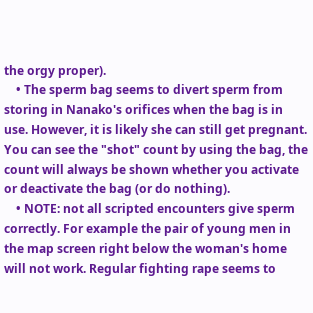the orgy proper).
    • The sperm bag seems to divert sperm from storing in Nanako's orifices when the bag is in use. However, it is likely she can still get pregnant. You can see the "shot" count by using the bag, the count will always be shown whether you activate or deactivate the bag (or do nothing).
    • NOTE: not all scripted encounters give sperm correctly. For example the pair of young men in the map screen right below the woman's home will not work. Regular fighting rape seems to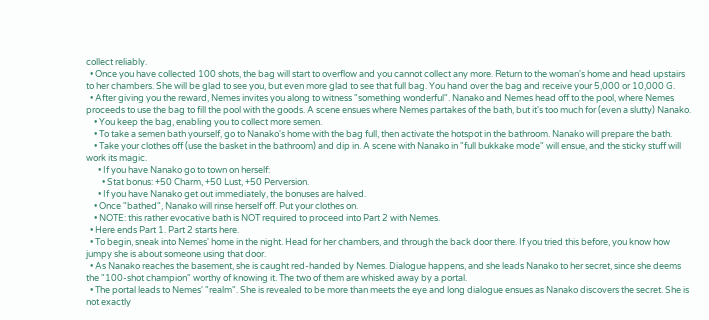collect reliably.
  • Once you have collected 100 shots, the bag will start to overflow and you cannot collect any more. Return to the woman's home and head upstairs to her chambers. She will be glad to see you, but even more glad to see that full bag. You hand over the bag and receive your 5,000 or 10,000 G.
  • After giving you the reward, Nemes invites you along to witness "something wonderful". Nanako and Nemes head off to the pool, where Nemes proceeds to use the bag to fill the pool with the goods. A scene ensues where Nemes partakes of the bath, but it's too much for (even a slutty) Nanako.
    • You keep the bag, enabling you to collect more semen.
    • To take a semen bath yourself, go to Nanako's home with the bag full, then activate the hotspot in the bathroom. Nanako will prepare the bath.
    • Take your clothes off (use the basket in the bathroom) and dip in. A scene with Nanako in "full bukkake mode" will ensue, and the sticky stuff will work its magic.
      • If you have Nanako go to town on herself:
        • Stat bonus: +50 Charm, +50 Lust, +50 Perversion.
      • If you have Nanako get out immediately, the bonuses are halved.
    • Once "bathed", Nanako will rinse herself off. Put your clothes on.
    • NOTE: this rather evocative bath is NOT required to proceed into Part 2 with Nemes.
  • Here ends Part 1. Part 2 starts here.
  • To begin, sneak into Nemes' home in the night. Head for her chambers, and through the back door there. If you tried this before, you know how jumpy she is about someone using that door.
  • As Nanako reaches the basement, she is caught red-handed by Nemes. Dialogue happens, and she leads Nanako to her secret, since she deems the "100-shot champion" worthy of knowing it. The two of them are whisked away by a portal.
  • The portal leads to Nemes' "realm". She is revealed to be more than meets the eye and long dialogue ensues as Nanako discovers the secret. She is not exactly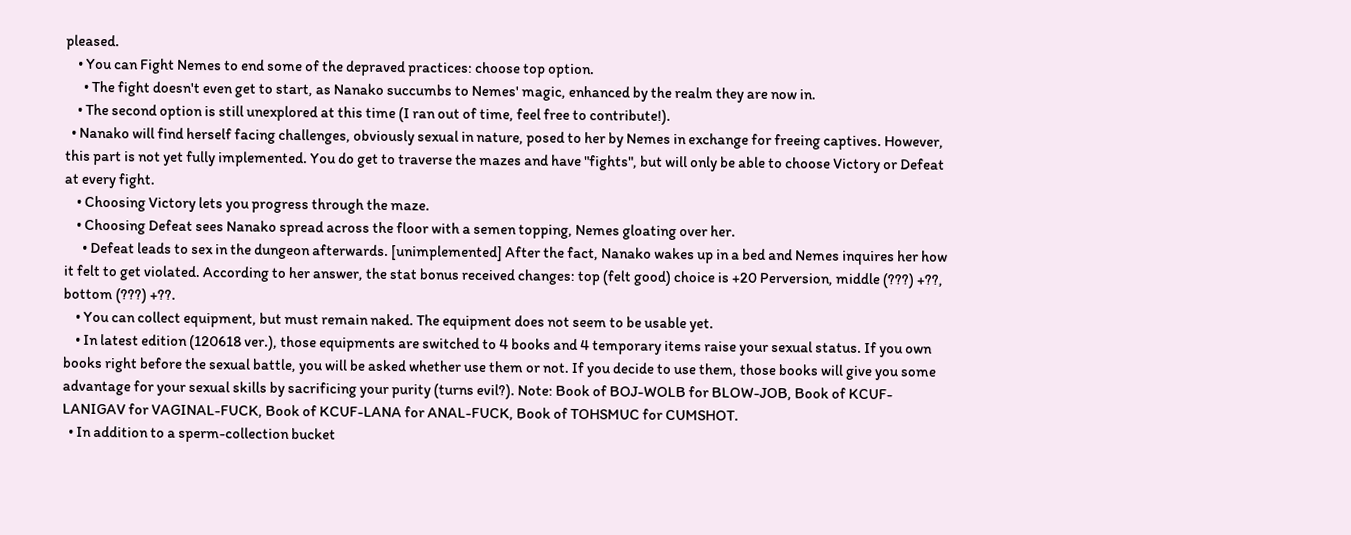pleased.
    • You can Fight Nemes to end some of the depraved practices: choose top option.
      • The fight doesn't even get to start, as Nanako succumbs to Nemes' magic, enhanced by the realm they are now in.
    • The second option is still unexplored at this time (I ran out of time, feel free to contribute!).
  • Nanako will find herself facing challenges, obviously sexual in nature, posed to her by Nemes in exchange for freeing captives. However, this part is not yet fully implemented. You do get to traverse the mazes and have "fights", but will only be able to choose Victory or Defeat at every fight.
    • Choosing Victory lets you progress through the maze.
    • Choosing Defeat sees Nanako spread across the floor with a semen topping, Nemes gloating over her.
      • Defeat leads to sex in the dungeon afterwards. [unimplemented] After the fact, Nanako wakes up in a bed and Nemes inquires her how it felt to get violated. According to her answer, the stat bonus received changes: top (felt good) choice is +20 Perversion, middle (???) +??, bottom (???) +??.
    • You can collect equipment, but must remain naked. The equipment does not seem to be usable yet.
    • In latest edition (120618 ver.), those equipments are switched to 4 books and 4 temporary items raise your sexual status. If you own books right before the sexual battle, you will be asked whether use them or not. If you decide to use them, those books will give you some advantage for your sexual skills by sacrificing your purity (turns evil?). Note: Book of BOJ-WOLB for BLOW-JOB, Book of KCUF-LANIGAV for VAGINAL-FUCK, Book of KCUF-LANA for ANAL-FUCK, Book of TOHSMUC for CUMSHOT.
  • In addition to a sperm-collection bucket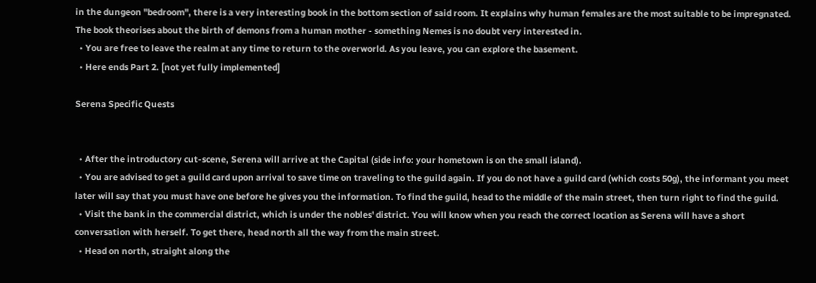in the dungeon "bedroom", there is a very interesting book in the bottom section of said room. It explains why human females are the most suitable to be impregnated. The book theorises about the birth of demons from a human mother - something Nemes is no doubt very interested in.
  • You are free to leave the realm at any time to return to the overworld. As you leave, you can explore the basement.
  • Here ends Part 2. [not yet fully implemented]

Serena Specific Quests


  • After the introductory cut-scene, Serena will arrive at the Capital (side info: your hometown is on the small island).
  • You are advised to get a guild card upon arrival to save time on traveling to the guild again. If you do not have a guild card (which costs 50g), the informant you meet later will say that you must have one before he gives you the information. To find the guild, head to the middle of the main street, then turn right to find the guild.
  • Visit the bank in the commercial district, which is under the nobles' district. You will know when you reach the correct location as Serena will have a short conversation with herself. To get there, head north all the way from the main street.
  • Head on north, straight along the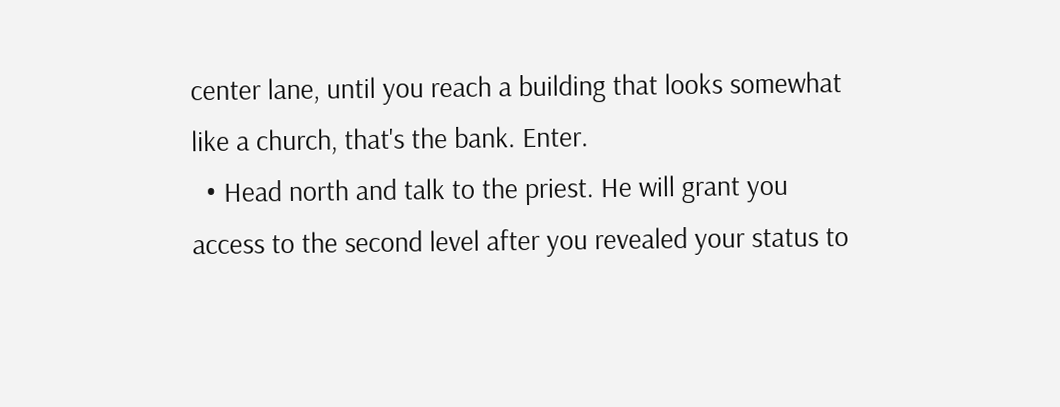center lane, until you reach a building that looks somewhat like a church, that's the bank. Enter.
  • Head north and talk to the priest. He will grant you access to the second level after you revealed your status to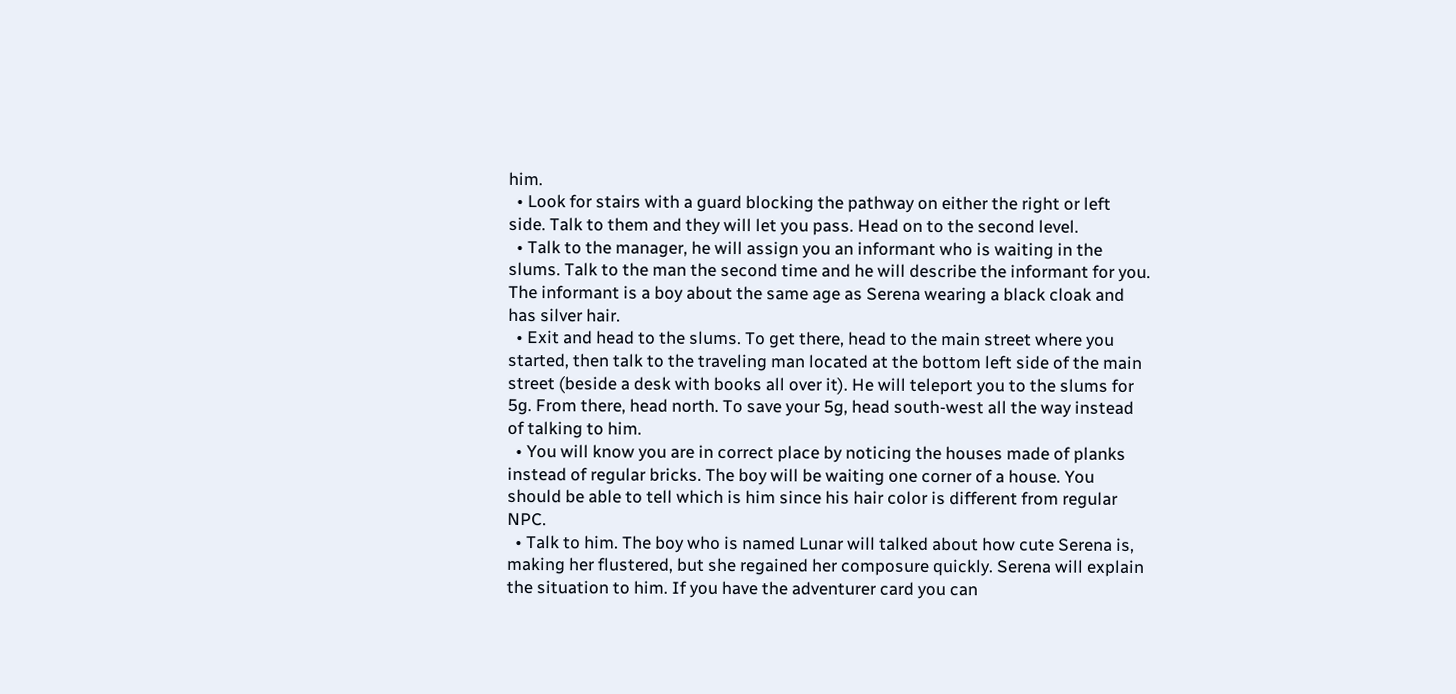him.
  • Look for stairs with a guard blocking the pathway on either the right or left side. Talk to them and they will let you pass. Head on to the second level.
  • Talk to the manager, he will assign you an informant who is waiting in the slums. Talk to the man the second time and he will describe the informant for you. The informant is a boy about the same age as Serena wearing a black cloak and has silver hair.
  • Exit and head to the slums. To get there, head to the main street where you started, then talk to the traveling man located at the bottom left side of the main street (beside a desk with books all over it). He will teleport you to the slums for 5g. From there, head north. To save your 5g, head south-west all the way instead of talking to him.
  • You will know you are in correct place by noticing the houses made of planks instead of regular bricks. The boy will be waiting one corner of a house. You should be able to tell which is him since his hair color is different from regular NPC.
  • Talk to him. The boy who is named Lunar will talked about how cute Serena is, making her flustered, but she regained her composure quickly. Serena will explain the situation to him. If you have the adventurer card you can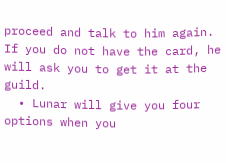proceed and talk to him again. If you do not have the card, he will ask you to get it at the guild.
  • Lunar will give you four options when you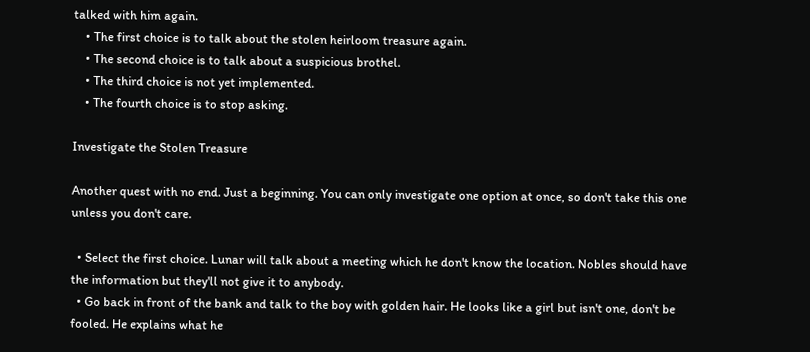talked with him again.
    • The first choice is to talk about the stolen heirloom treasure again.
    • The second choice is to talk about a suspicious brothel.
    • The third choice is not yet implemented.
    • The fourth choice is to stop asking.

Investigate the Stolen Treasure

Another quest with no end. Just a beginning. You can only investigate one option at once, so don't take this one unless you don't care.

  • Select the first choice. Lunar will talk about a meeting which he don't know the location. Nobles should have the information but they'll not give it to anybody.
  • Go back in front of the bank and talk to the boy with golden hair. He looks like a girl but isn't one, don't be fooled. He explains what he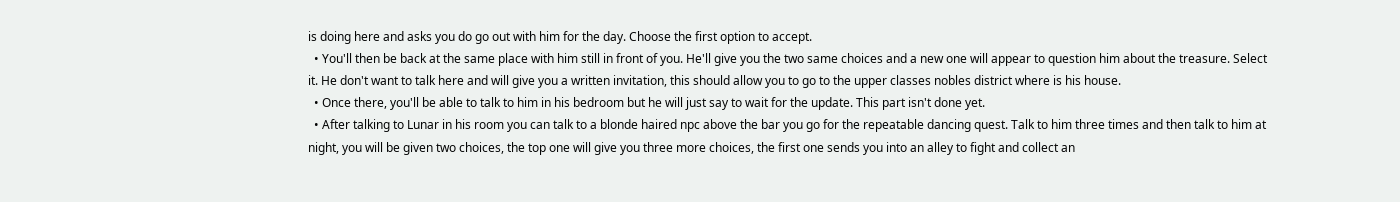is doing here and asks you do go out with him for the day. Choose the first option to accept.
  • You'll then be back at the same place with him still in front of you. He'll give you the two same choices and a new one will appear to question him about the treasure. Select it. He don't want to talk here and will give you a written invitation, this should allow you to go to the upper classes nobles district where is his house.
  • Once there, you'll be able to talk to him in his bedroom but he will just say to wait for the update. This part isn't done yet.
  • After talking to Lunar in his room you can talk to a blonde haired npc above the bar you go for the repeatable dancing quest. Talk to him three times and then talk to him at night, you will be given two choices, the top one will give you three more choices, the first one sends you into an alley to fight and collect an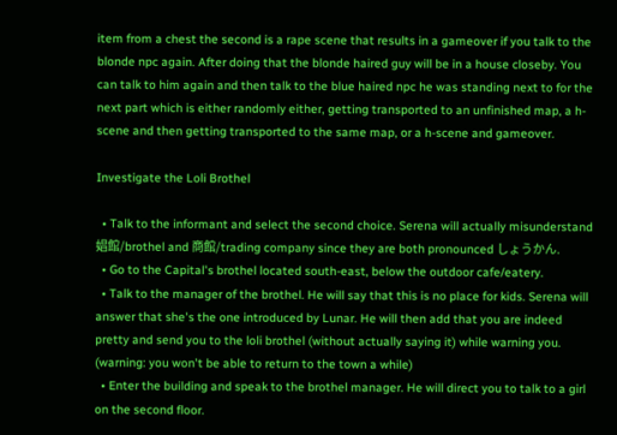item from a chest the second is a rape scene that results in a gameover if you talk to the blonde npc again. After doing that the blonde haired guy will be in a house closeby. You can talk to him again and then talk to the blue haired npc he was standing next to for the next part which is either randomly either, getting transported to an unfinished map, a h-scene and then getting transported to the same map, or a h-scene and gameover.

Investigate the Loli Brothel

  • Talk to the informant and select the second choice. Serena will actually misunderstand 娼館/brothel and 商館/trading company since they are both pronounced しょうかん.
  • Go to the Capital's brothel located south-east, below the outdoor cafe/eatery.
  • Talk to the manager of the brothel. He will say that this is no place for kids. Serena will answer that she's the one introduced by Lunar. He will then add that you are indeed pretty and send you to the loli brothel (without actually saying it) while warning you. (warning: you won't be able to return to the town a while)
  • Enter the building and speak to the brothel manager. He will direct you to talk to a girl on the second floor.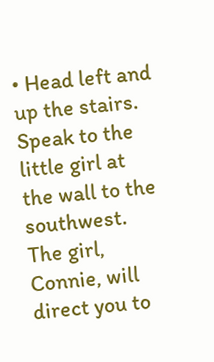• Head left and up the stairs. Speak to the little girl at the wall to the southwest. The girl, Connie, will direct you to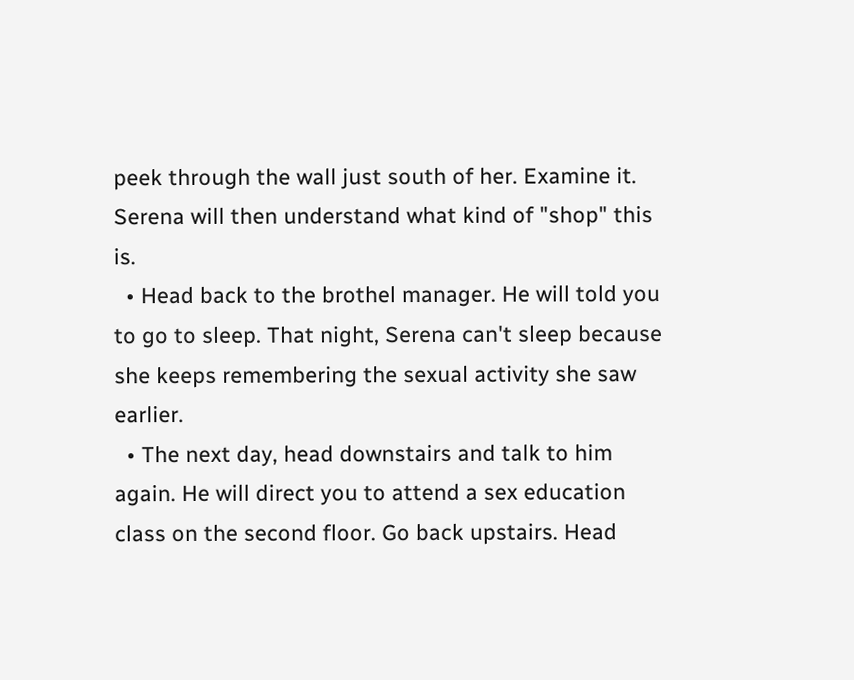peek through the wall just south of her. Examine it. Serena will then understand what kind of "shop" this is.
  • Head back to the brothel manager. He will told you to go to sleep. That night, Serena can't sleep because she keeps remembering the sexual activity she saw earlier.
  • The next day, head downstairs and talk to him again. He will direct you to attend a sex education class on the second floor. Go back upstairs. Head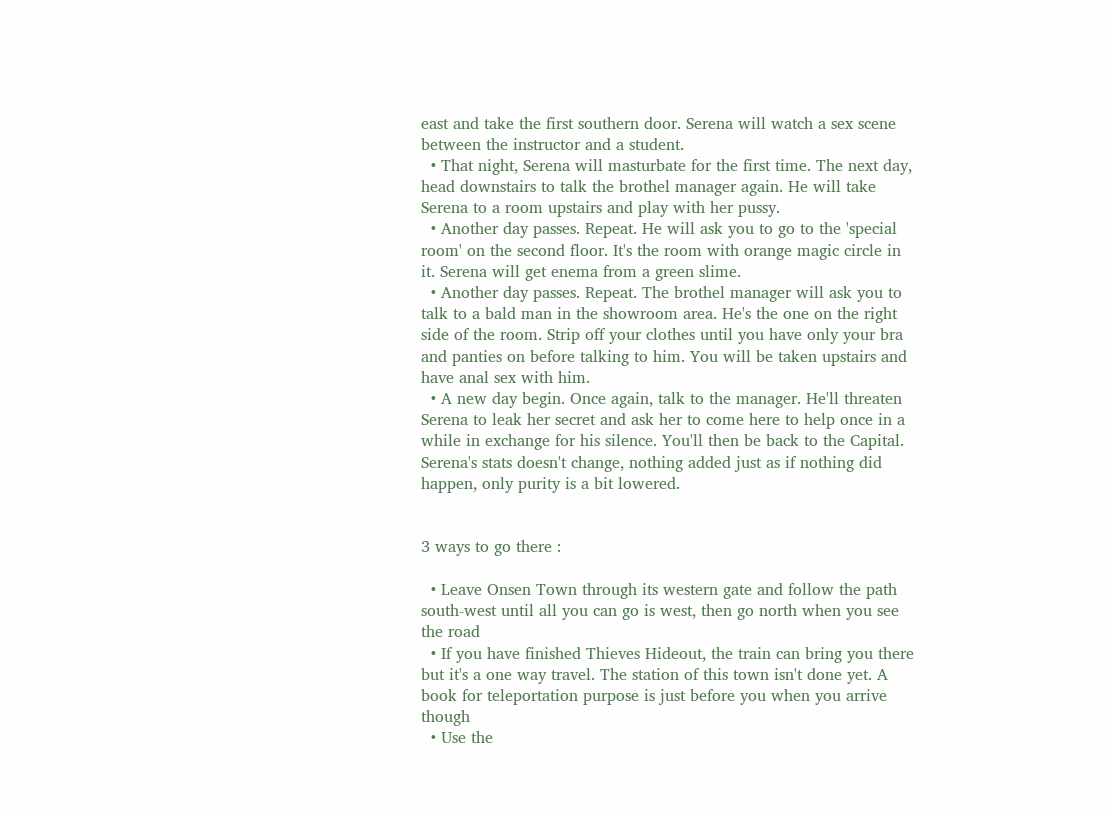east and take the first southern door. Serena will watch a sex scene between the instructor and a student.
  • That night, Serena will masturbate for the first time. The next day, head downstairs to talk the brothel manager again. He will take Serena to a room upstairs and play with her pussy.
  • Another day passes. Repeat. He will ask you to go to the 'special room' on the second floor. It's the room with orange magic circle in it. Serena will get enema from a green slime.
  • Another day passes. Repeat. The brothel manager will ask you to talk to a bald man in the showroom area. He's the one on the right side of the room. Strip off your clothes until you have only your bra and panties on before talking to him. You will be taken upstairs and have anal sex with him.
  • A new day begin. Once again, talk to the manager. He'll threaten Serena to leak her secret and ask her to come here to help once in a while in exchange for his silence. You'll then be back to the Capital. Serena's stats doesn't change, nothing added just as if nothing did happen, only purity is a bit lowered.


3 ways to go there :

  • Leave Onsen Town through its western gate and follow the path south-west until all you can go is west, then go north when you see the road
  • If you have finished Thieves Hideout, the train can bring you there but it's a one way travel. The station of this town isn't done yet. A book for teleportation purpose is just before you when you arrive though
  • Use the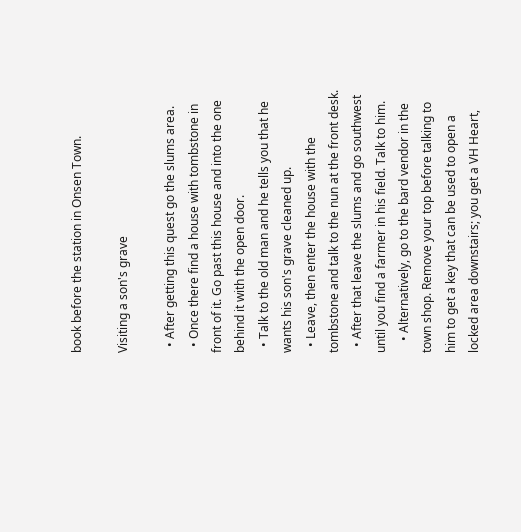book before the station in Onsen Town.

Visiting a son's grave

  • After getting this quest go the slums area.
  • Once there find a house with tombstone in front of it. Go past this house and into the one behind it with the open door.
  • Talk to the old man and he tells you that he wants his son's grave cleaned up.
  • Leave, then enter the house with the tombstone and talk to the nun at the front desk.
  • After that leave the slums and go southwest until you find a farmer in his field. Talk to him.
    • Alternatively, go to the bard vendor in the town shop. Remove your top before talking to him to get a key that can be used to open a locked area downstairs; you get a VH Heart,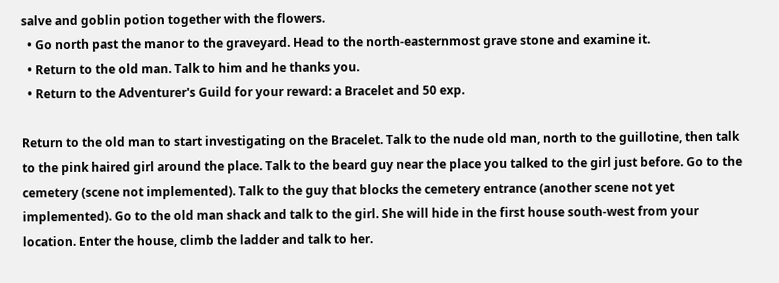salve and goblin potion together with the flowers.
  • Go north past the manor to the graveyard. Head to the north-easternmost grave stone and examine it.
  • Return to the old man. Talk to him and he thanks you.
  • Return to the Adventurer's Guild for your reward: a Bracelet and 50 exp.

Return to the old man to start investigating on the Bracelet. Talk to the nude old man, north to the guillotine, then talk to the pink haired girl around the place. Talk to the beard guy near the place you talked to the girl just before. Go to the cemetery (scene not implemented). Talk to the guy that blocks the cemetery entrance (another scene not yet implemented). Go to the old man shack and talk to the girl. She will hide in the first house south-west from your location. Enter the house, climb the ladder and talk to her.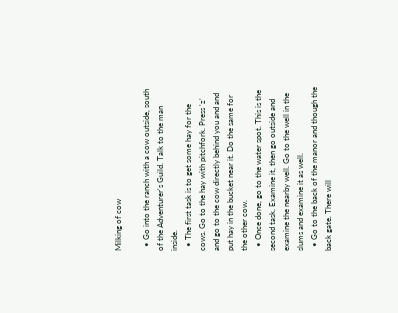Milking of cow

  • Go into the ranch with a cow outside, south of the Adventurer's Guild. Talk to the man inside.
  • The first task is to get some hay for the cows. Go to the hay with pitchfork. Press 'z' and go to the cow directly behind you and and put hay in the bucket near it. Do the same for the other cow.
  • Once done, go to the water spot. This is the second task. Examine it, then go outside and examine the nearby well. Go to the well in the slums and examine it as well.
  • Go to the back of the manor and though the back gate. There will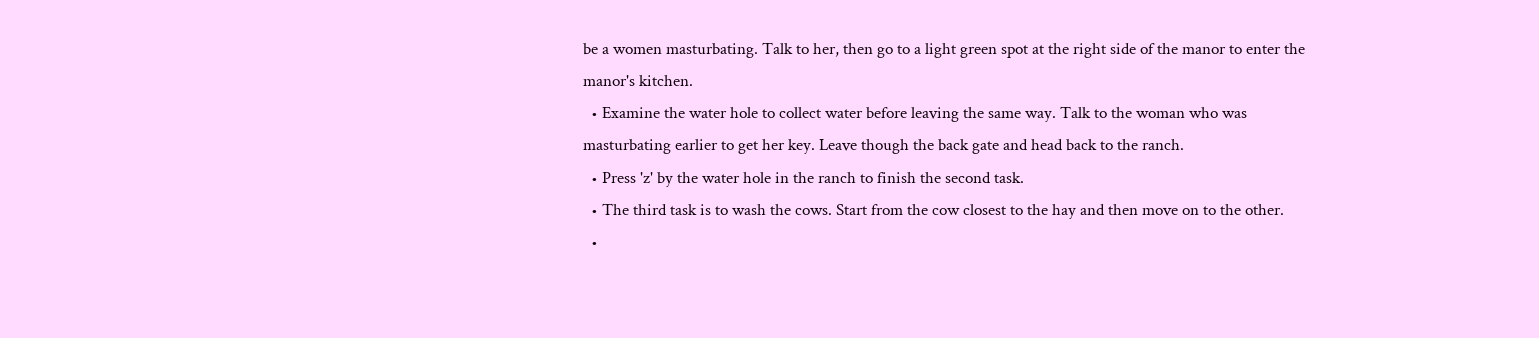be a women masturbating. Talk to her, then go to a light green spot at the right side of the manor to enter the manor's kitchen.
  • Examine the water hole to collect water before leaving the same way. Talk to the woman who was masturbating earlier to get her key. Leave though the back gate and head back to the ranch.
  • Press 'z' by the water hole in the ranch to finish the second task.
  • The third task is to wash the cows. Start from the cow closest to the hay and then move on to the other.
  •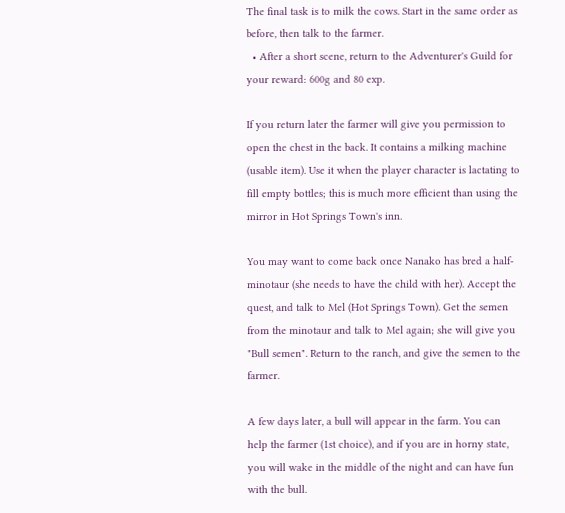The final task is to milk the cows. Start in the same order as before, then talk to the farmer.
  • After a short scene, return to the Adventurer's Guild for your reward: 600g and 80 exp.

If you return later the farmer will give you permission to open the chest in the back. It contains a milking machine (usable item). Use it when the player character is lactating to fill empty bottles; this is much more efficient than using the mirror in Hot Springs Town's inn.

You may want to come back once Nanako has bred a half-minotaur (she needs to have the child with her). Accept the quest, and talk to Mel (Hot Springs Town). Get the semen from the minotaur and talk to Mel again; she will give you "Bull semen". Return to the ranch, and give the semen to the farmer.

A few days later, a bull will appear in the farm. You can help the farmer (1st choice), and if you are in horny state, you will wake in the middle of the night and can have fun with the bull.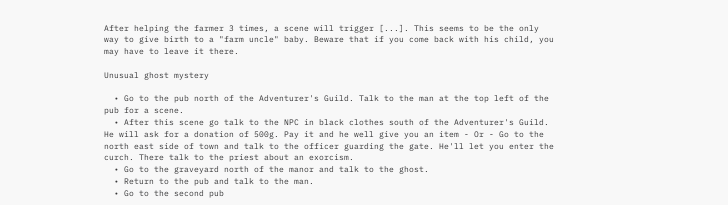After helping the farmer 3 times, a scene will trigger [...]. This seems to be the only way to give birth to a "farm uncle" baby. Beware that if you come back with his child, you may have to leave it there.

Unusual ghost mystery

  • Go to the pub north of the Adventurer's Guild. Talk to the man at the top left of the pub for a scene.
  • After this scene go talk to the NPC in black clothes south of the Adventurer's Guild. He will ask for a donation of 500g. Pay it and he well give you an item - Or - Go to the north east side of town and talk to the officer guarding the gate. He'll let you enter the curch. There talk to the priest about an exorcism.
  • Go to the graveyard north of the manor and talk to the ghost.
  • Return to the pub and talk to the man.
  • Go to the second pub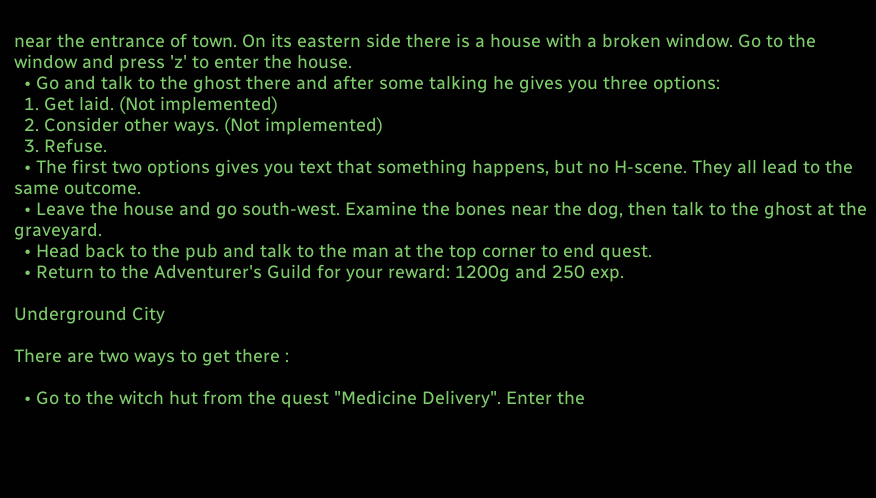near the entrance of town. On its eastern side there is a house with a broken window. Go to the window and press 'z' to enter the house.
  • Go and talk to the ghost there and after some talking he gives you three options:
  1. Get laid. (Not implemented)
  2. Consider other ways. (Not implemented)
  3. Refuse.
  • The first two options gives you text that something happens, but no H-scene. They all lead to the same outcome.
  • Leave the house and go south-west. Examine the bones near the dog, then talk to the ghost at the graveyard.
  • Head back to the pub and talk to the man at the top corner to end quest.
  • Return to the Adventurer's Guild for your reward: 1200g and 250 exp.

Underground City

There are two ways to get there :

  • Go to the witch hut from the quest "Medicine Delivery". Enter the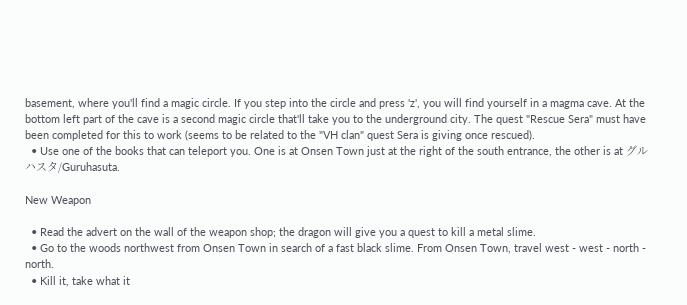basement, where you'll find a magic circle. If you step into the circle and press 'z', you will find yourself in a magma cave. At the bottom left part of the cave is a second magic circle that'll take you to the underground city. The quest "Rescue Sera" must have been completed for this to work (seems to be related to the "VH clan" quest Sera is giving once rescued).
  • Use one of the books that can teleport you. One is at Onsen Town just at the right of the south entrance, the other is at グルハスタ/Guruhasuta.

New Weapon

  • Read the advert on the wall of the weapon shop; the dragon will give you a quest to kill a metal slime.
  • Go to the woods northwest from Onsen Town in search of a fast black slime. From Onsen Town, travel west - west - north - north.
  • Kill it, take what it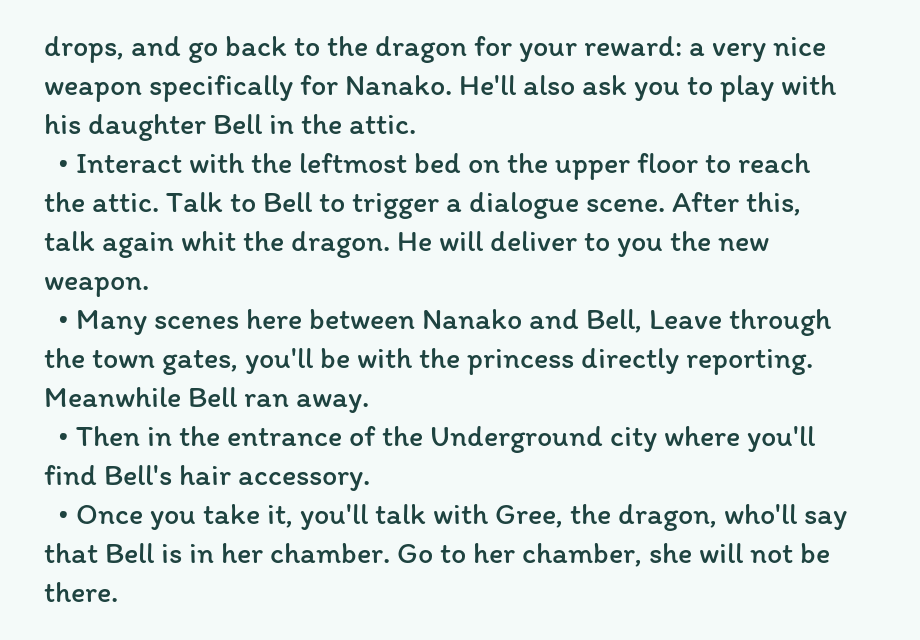drops, and go back to the dragon for your reward: a very nice weapon specifically for Nanako. He'll also ask you to play with his daughter Bell in the attic.
  • Interact with the leftmost bed on the upper floor to reach the attic. Talk to Bell to trigger a dialogue scene. After this, talk again whit the dragon. He will deliver to you the new weapon.
  • Many scenes here between Nanako and Bell, Leave through the town gates, you'll be with the princess directly reporting. Meanwhile Bell ran away.
  • Then in the entrance of the Underground city where you'll find Bell's hair accessory.
  • Once you take it, you'll talk with Gree, the dragon, who'll say that Bell is in her chamber. Go to her chamber, she will not be there.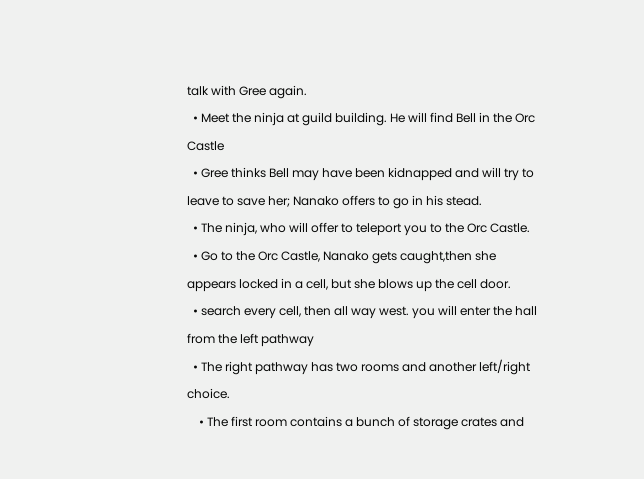talk with Gree again.
  • Meet the ninja at guild building. He will find Bell in the Orc Castle
  • Gree thinks Bell may have been kidnapped and will try to leave to save her; Nanako offers to go in his stead.
  • The ninja, who will offer to teleport you to the Orc Castle.
  • Go to the Orc Castle, Nanako gets caught,then she appears locked in a cell, but she blows up the cell door.
  • search every cell, then all way west. you will enter the hall from the left pathway
  • The right pathway has two rooms and another left/right choice.
    • The first room contains a bunch of storage crates and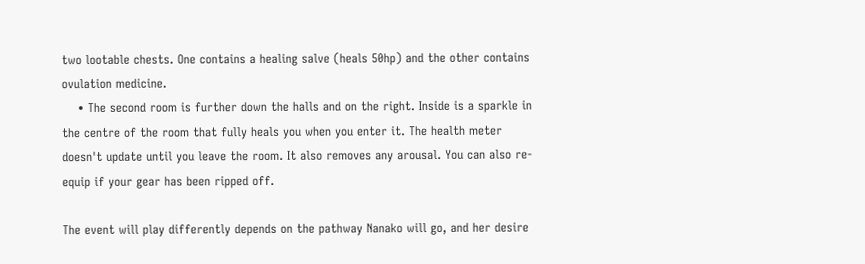two lootable chests. One contains a healing salve (heals 50hp) and the other contains ovulation medicine.
    • The second room is further down the halls and on the right. Inside is a sparkle in the centre of the room that fully heals you when you enter it. The health meter doesn't update until you leave the room. It also removes any arousal. You can also re-equip if your gear has been ripped off.

The event will play differently depends on the pathway Nanako will go, and her desire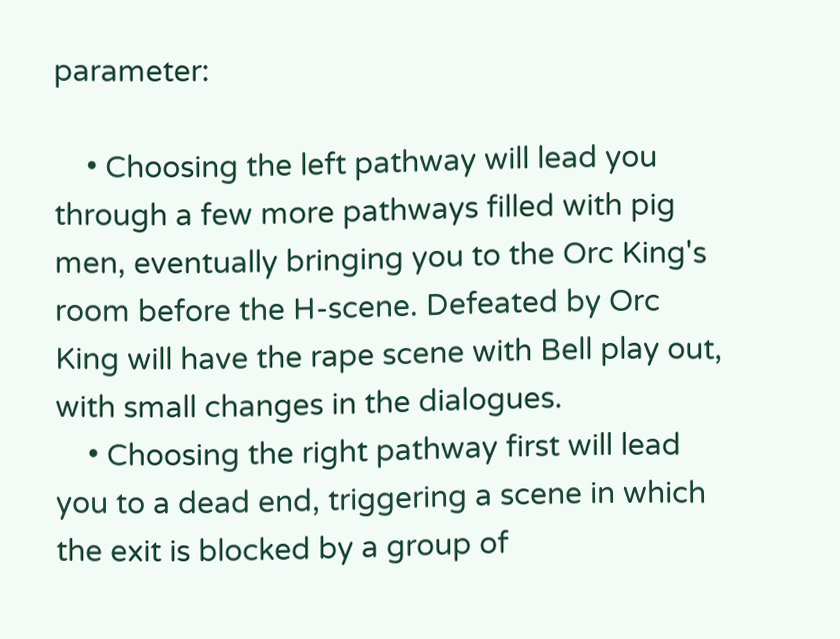parameter:

    • Choosing the left pathway will lead you through a few more pathways filled with pig men, eventually bringing you to the Orc King's room before the H-scene. Defeated by Orc King will have the rape scene with Bell play out, with small changes in the dialogues.
    • Choosing the right pathway first will lead you to a dead end, triggering a scene in which the exit is blocked by a group of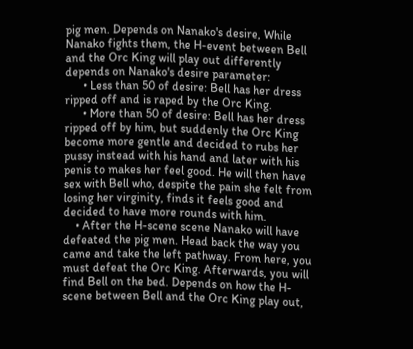pig men. Depends on Nanako's desire, While Nanako fights them, the H-event between Bell and the Orc King will play out differently depends on Nanako's desire parameter:
      • Less than 50 of desire: Bell has her dress ripped off and is raped by the Orc King.
      • More than 50 of desire: Bell has her dress ripped off by him, but suddenly the Orc King become more gentle and decided to rubs her pussy instead with his hand and later with his penis to makes her feel good. He will then have sex with Bell who, despite the pain she felt from losing her virginity, finds it feels good and decided to have more rounds with him.
    • After the H-scene scene Nanako will have defeated the pig men. Head back the way you came and take the left pathway. From here, you must defeat the Orc King. Afterwards, you will find Bell on the bed. Depends on how the H-scene between Bell and the Orc King play out,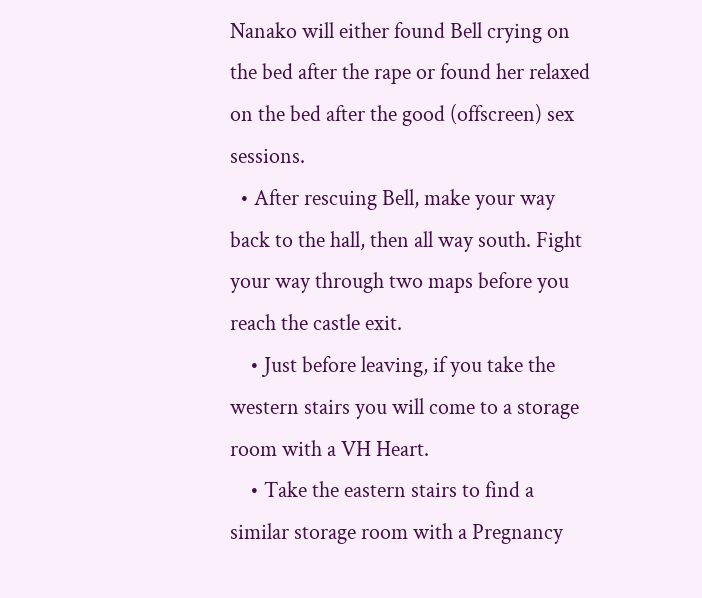Nanako will either found Bell crying on the bed after the rape or found her relaxed on the bed after the good (offscreen) sex sessions.
  • After rescuing Bell, make your way back to the hall, then all way south. Fight your way through two maps before you reach the castle exit.
    • Just before leaving, if you take the western stairs you will come to a storage room with a VH Heart.
    • Take the eastern stairs to find a similar storage room with a Pregnancy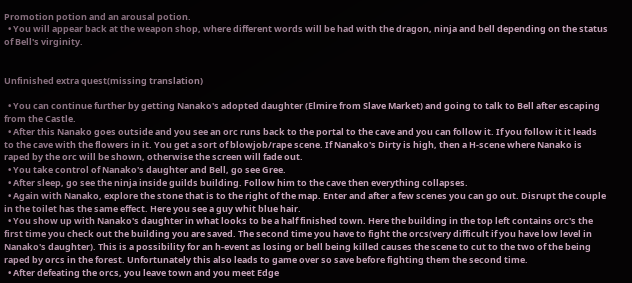Promotion potion and an arousal potion.
  • You will appear back at the weapon shop, where different words will be had with the dragon, ninja and bell depending on the status of Bell's virginity.


Unfinished extra quest(missing translation)

  • You can continue further by getting Nanako's adopted daughter (Elmire from Slave Market) and going to talk to Bell after escaping from the Castle.
  • After this Nanako goes outside and you see an orc runs back to the portal to the cave and you can follow it. If you follow it it leads to the cave with the flowers in it. You get a sort of blowjob/rape scene. If Nanako's Dirty is high, then a H-scene where Nanako is raped by the orc will be shown, otherwise the screen will fade out.
  • You take control of Nanako's daughter and Bell, go see Gree.
  • After sleep, go see the ninja inside guilds building. Follow him to the cave then everything collapses.
  • Again with Nanako, explore the stone that is to the right of the map. Enter and after a few scenes you can go out. Disrupt the couple in the toilet has the same effect. Here you see a guy whit blue hair.
  • You show up with Nanako's daughter in what looks to be a half finished town. Here the building in the top left contains orc's the first time you check out the building you are saved. The second time you have to fight the orcs(very difficult if you have low level in Nanako's daughter). This is a possibility for an h-event as losing or bell being killed causes the scene to cut to the two of the being raped by orcs in the forest. Unfortunately this also leads to game over so save before fighting them the second time.
  • After defeating the orcs, you leave town and you meet Edge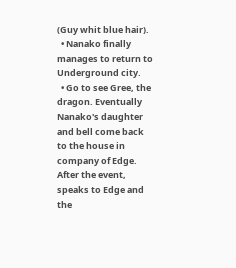(Guy whit blue hair).
  • Nanako finally manages to return to Underground city.
  • Go to see Gree, the dragon. Eventually Nanako's daughter and bell come back to the house in company of Edge. After the event, speaks to Edge and the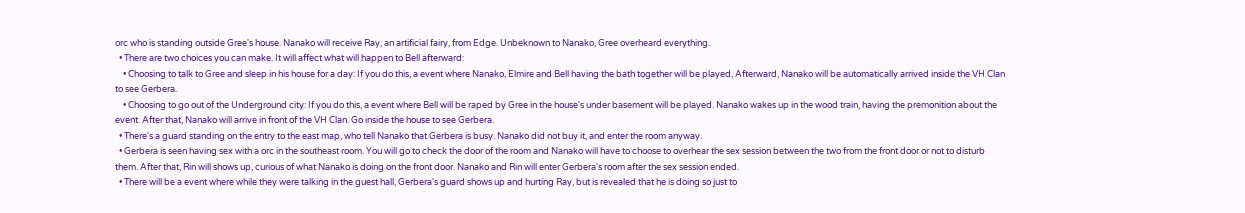orc who is standing outside Gree's house. Nanako will receive Ray, an artificial fairy, from Edge. Unbeknown to Nanako, Gree overheard everything.
  • There are two choices you can make. It will affect what will happen to Bell afterward:
    • Choosing to talk to Gree and sleep in his house for a day: If you do this, a event where Nanako, Elmire and Bell having the bath together will be played, Afterward, Nanako will be automatically arrived inside the VH Clan to see Gerbera.
    • Choosing to go out of the Underground city: If you do this, a event where Bell will be raped by Gree in the house's under basement will be played. Nanako wakes up in the wood train, having the premonition about the event. After that, Nanako will arrive in front of the VH Clan. Go inside the house to see Gerbera.
  • There's a guard standing on the entry to the east map, who tell Nanako that Gerbera is busy. Nanako did not buy it, and enter the room anyway.
  • Gerbera is seen having sex with a orc in the southeast room. You will go to check the door of the room and Nanako will have to choose to overhear the sex session between the two from the front door or not to disturb them. After that, Rin will shows up, curious of what Nanako is doing on the front door. Nanako and Rin will enter Gerbera's room after the sex session ended.
  • There will be a event where while they were talking in the guest hall, Gerbera's guard shows up and hurting Ray, but is revealed that he is doing so just to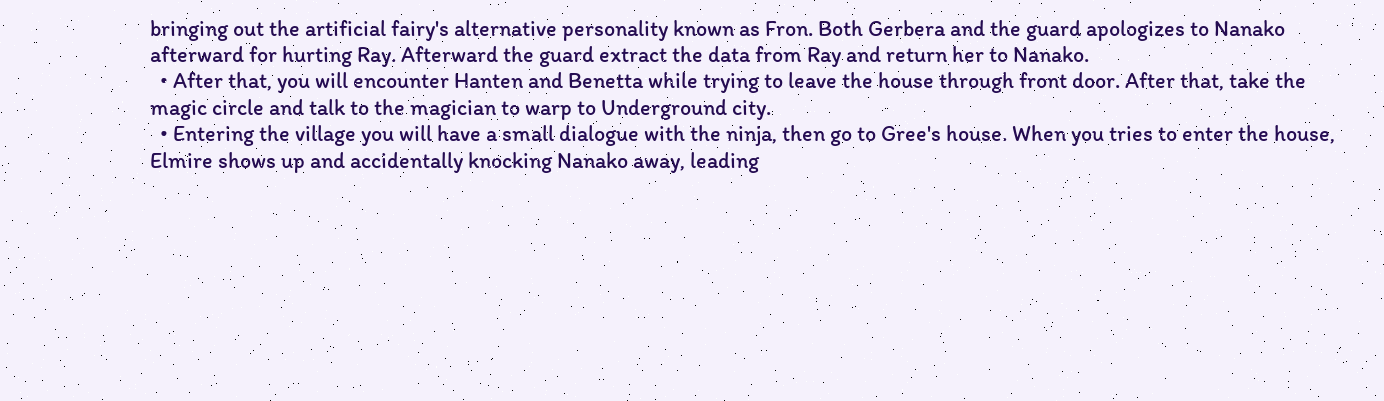bringing out the artificial fairy's alternative personality known as Fron. Both Gerbera and the guard apologizes to Nanako afterward for hurting Ray. Afterward the guard extract the data from Ray and return her to Nanako.
  • After that, you will encounter Hanten and Benetta while trying to leave the house through front door. After that, take the magic circle and talk to the magician to warp to Underground city.
  • Entering the village you will have a small dialogue with the ninja, then go to Gree's house. When you tries to enter the house, Elmire shows up and accidentally knocking Nanako away, leading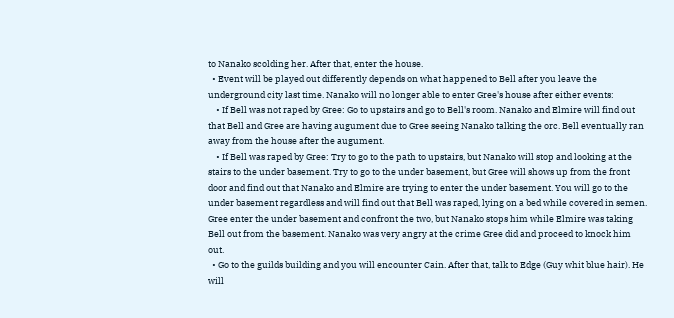to Nanako scolding her. After that, enter the house.
  • Event will be played out differently depends on what happened to Bell after you leave the underground city last time. Nanako will no longer able to enter Gree's house after either events:
    • If Bell was not raped by Gree: Go to upstairs and go to Bell's room. Nanako and Elmire will find out that Bell and Gree are having augument due to Gree seeing Nanako talking the orc. Bell eventually ran away from the house after the augument.
    • If Bell was raped by Gree: Try to go to the path to upstairs, but Nanako will stop and looking at the stairs to the under basement. Try to go to the under basement, but Gree will shows up from the front door and find out that Nanako and Elmire are trying to enter the under basement. You will go to the under basement regardless and will find out that Bell was raped, lying on a bed while covered in semen. Gree enter the under basement and confront the two, but Nanako stops him while Elmire was taking Bell out from the basement. Nanako was very angry at the crime Gree did and proceed to knock him out.
  • Go to the guilds building and you will encounter Cain. After that, talk to Edge (Guy whit blue hair). He will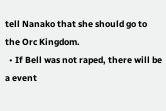tell Nanako that she should go to the Orc Kingdom.
  • If Bell was not raped, there will be a event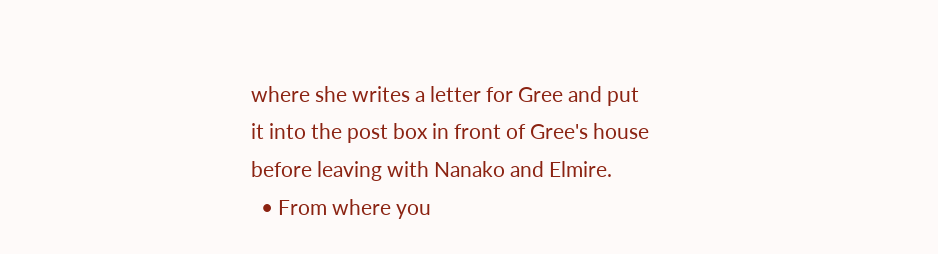where she writes a letter for Gree and put it into the post box in front of Gree's house before leaving with Nanako and Elmire.
  • From where you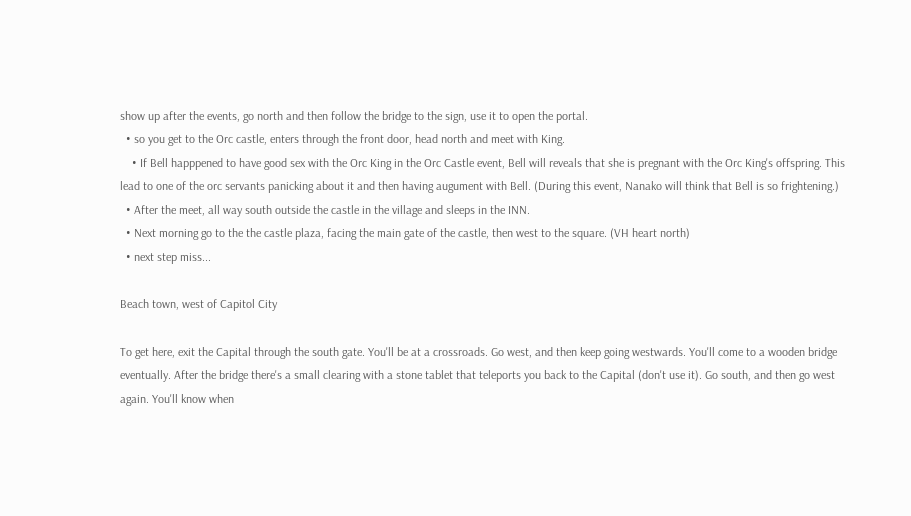show up after the events, go north and then follow the bridge to the sign, use it to open the portal.
  • so you get to the Orc castle, enters through the front door, head north and meet with King.
    • If Bell happpened to have good sex with the Orc King in the Orc Castle event, Bell will reveals that she is pregnant with the Orc King's offspring. This lead to one of the orc servants panicking about it and then having augument with Bell. (During this event, Nanako will think that Bell is so frightening.)
  • After the meet, all way south outside the castle in the village and sleeps in the INN.
  • Next morning go to the the castle plaza, facing the main gate of the castle, then west to the square. (VH heart north)
  • next step miss...

Beach town, west of Capitol City

To get here, exit the Capital through the south gate. You'll be at a crossroads. Go west, and then keep going westwards. You'll come to a wooden bridge eventually. After the bridge there's a small clearing with a stone tablet that teleports you back to the Capital (don't use it). Go south, and then go west again. You'll know when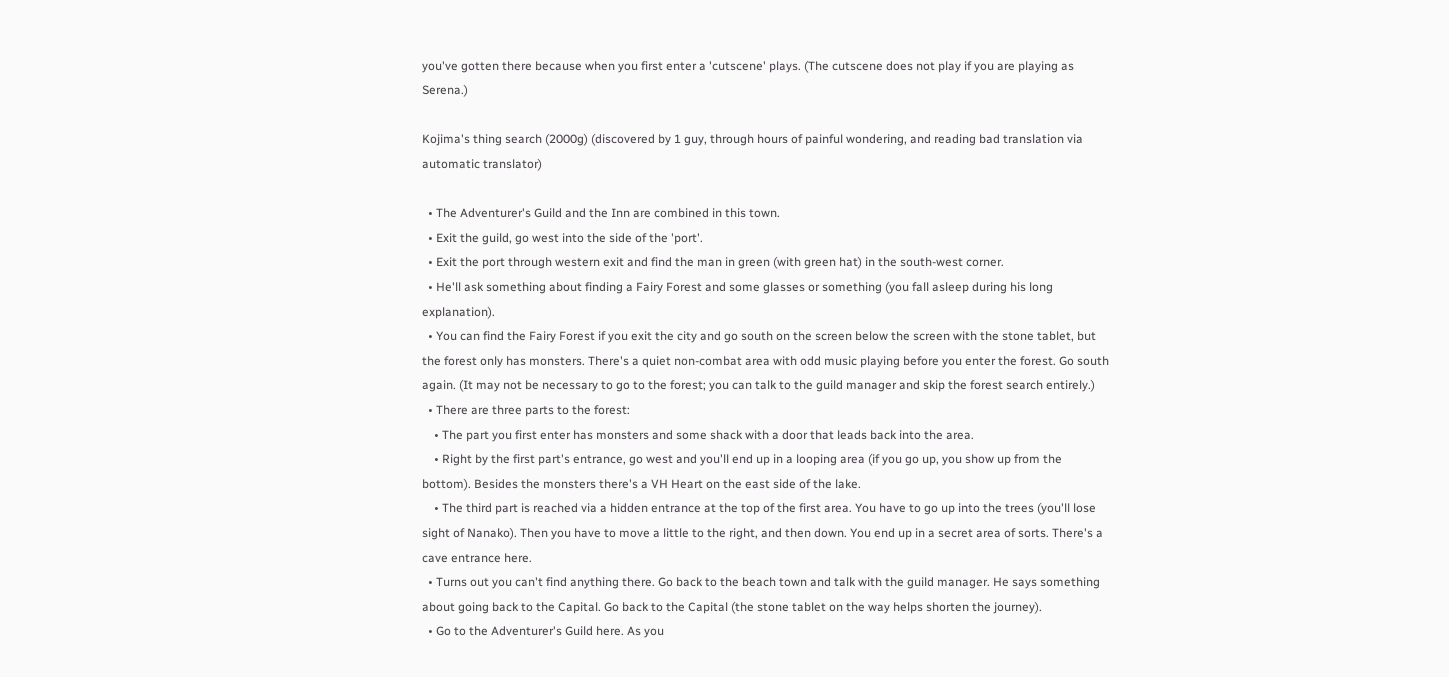you've gotten there because when you first enter a 'cutscene' plays. (The cutscene does not play if you are playing as Serena.)

Kojima's thing search (2000g) (discovered by 1 guy, through hours of painful wondering, and reading bad translation via automatic translator)

  • The Adventurer's Guild and the Inn are combined in this town.
  • Exit the guild, go west into the side of the 'port'.
  • Exit the port through western exit and find the man in green (with green hat) in the south-west corner.
  • He'll ask something about finding a Fairy Forest and some glasses or something (you fall asleep during his long explanation).
  • You can find the Fairy Forest if you exit the city and go south on the screen below the screen with the stone tablet, but the forest only has monsters. There's a quiet non-combat area with odd music playing before you enter the forest. Go south again. (It may not be necessary to go to the forest; you can talk to the guild manager and skip the forest search entirely.)
  • There are three parts to the forest:
    • The part you first enter has monsters and some shack with a door that leads back into the area.
    • Right by the first part's entrance, go west and you'll end up in a looping area (if you go up, you show up from the bottom). Besides the monsters there's a VH Heart on the east side of the lake.
    • The third part is reached via a hidden entrance at the top of the first area. You have to go up into the trees (you'll lose sight of Nanako). Then you have to move a little to the right, and then down. You end up in a secret area of sorts. There's a cave entrance here.
  • Turns out you can't find anything there. Go back to the beach town and talk with the guild manager. He says something about going back to the Capital. Go back to the Capital (the stone tablet on the way helps shorten the journey).
  • Go to the Adventurer's Guild here. As you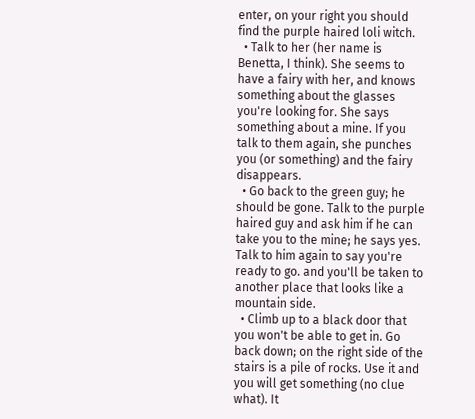enter, on your right you should find the purple haired loli witch.
  • Talk to her (her name is Benetta, I think). She seems to have a fairy with her, and knows something about the glasses you're looking for. She says something about a mine. If you talk to them again, she punches you (or something) and the fairy disappears.
  • Go back to the green guy; he should be gone. Talk to the purple haired guy and ask him if he can take you to the mine; he says yes. Talk to him again to say you're ready to go. and you'll be taken to another place that looks like a mountain side.
  • Climb up to a black door that you won't be able to get in. Go back down; on the right side of the stairs is a pile of rocks. Use it and you will get something (no clue what). It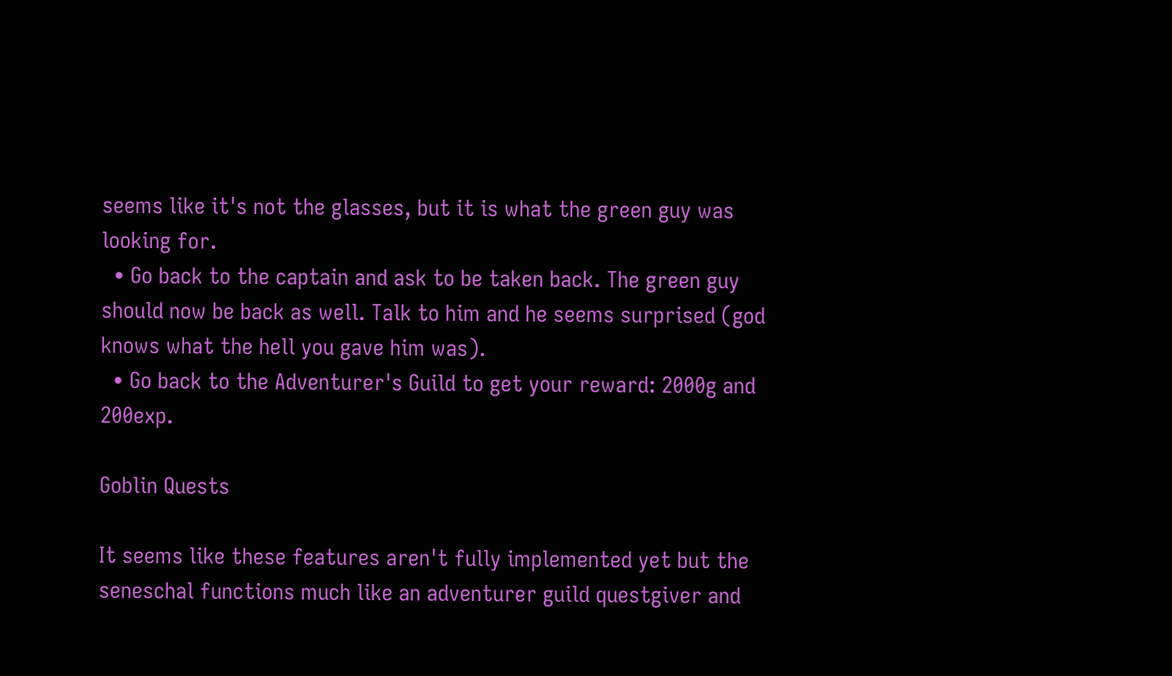seems like it's not the glasses, but it is what the green guy was looking for.
  • Go back to the captain and ask to be taken back. The green guy should now be back as well. Talk to him and he seems surprised (god knows what the hell you gave him was).
  • Go back to the Adventurer's Guild to get your reward: 2000g and 200exp.

Goblin Quests

It seems like these features aren't fully implemented yet but the seneschal functions much like an adventurer guild questgiver and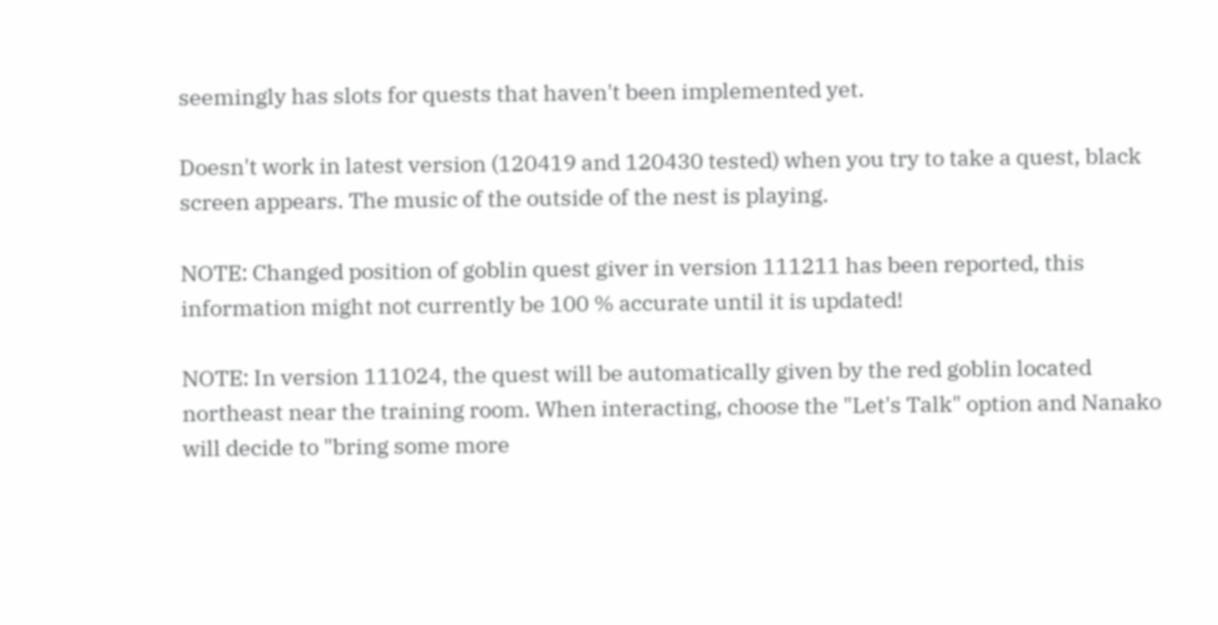seemingly has slots for quests that haven't been implemented yet.

Doesn't work in latest version (120419 and 120430 tested) when you try to take a quest, black screen appears. The music of the outside of the nest is playing.

NOTE: Changed position of goblin quest giver in version 111211 has been reported, this information might not currently be 100 % accurate until it is updated!

NOTE: In version 111024, the quest will be automatically given by the red goblin located northeast near the training room. When interacting, choose the "Let's Talk" option and Nanako will decide to "bring some more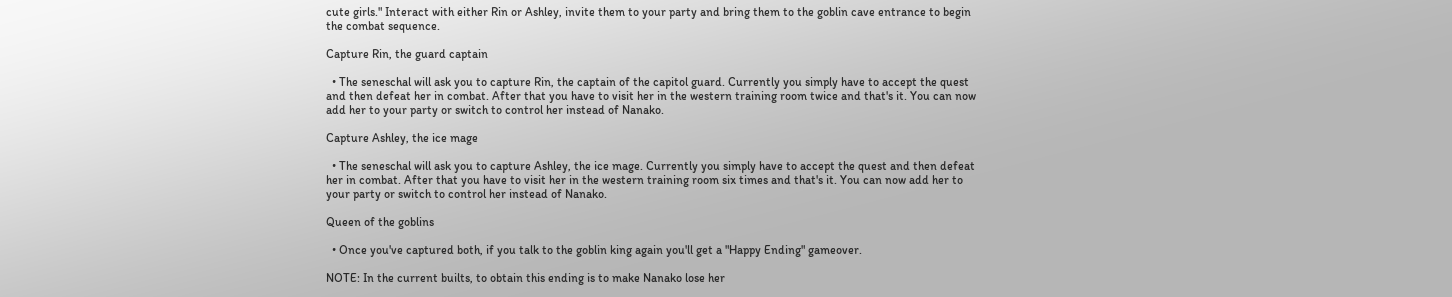cute girls." Interact with either Rin or Ashley, invite them to your party and bring them to the goblin cave entrance to begin the combat sequence.

Capture Rin, the guard captain

  • The seneschal will ask you to capture Rin, the captain of the capitol guard. Currently you simply have to accept the quest and then defeat her in combat. After that you have to visit her in the western training room twice and that's it. You can now add her to your party or switch to control her instead of Nanako.

Capture Ashley, the ice mage

  • The seneschal will ask you to capture Ashley, the ice mage. Currently you simply have to accept the quest and then defeat her in combat. After that you have to visit her in the western training room six times and that's it. You can now add her to your party or switch to control her instead of Nanako.

Queen of the goblins

  • Once you've captured both, if you talk to the goblin king again you'll get a "Happy Ending" gameover.

NOTE: In the current builts, to obtain this ending is to make Nanako lose her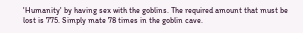'Humanity' by having sex with the goblins. The required amount that must be lost is 775. Simply mate 78 times in the goblin cave.